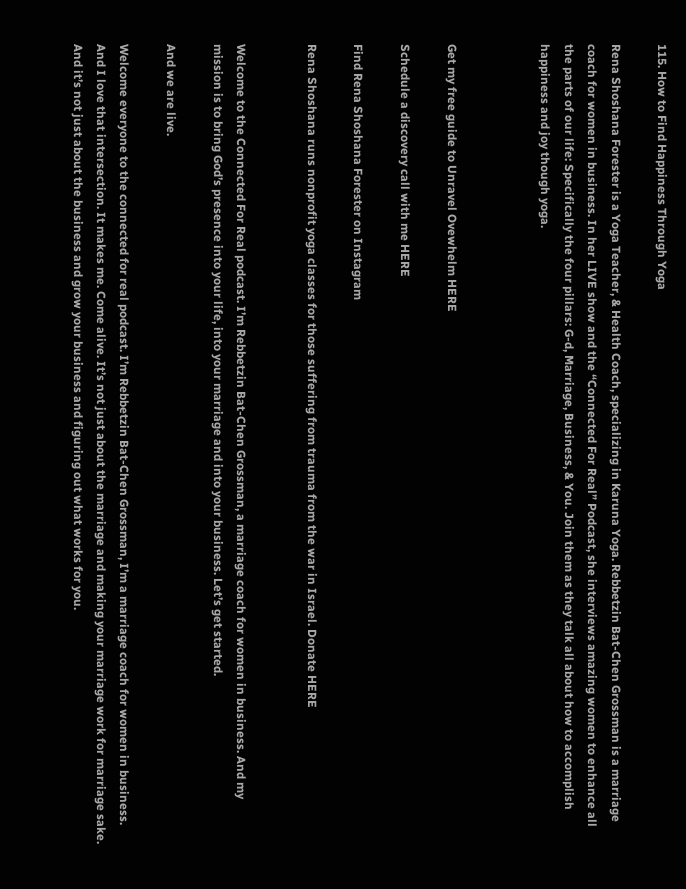115. How to Find Happiness Through Yoga

Rena Shoshana Forester is a Yoga Teacher, & Health Coach, specializing in Karuna Yoga. Rebbetzin Bat-Chen Grossman is a marriage coach for women in business. In her LIVE show and the “Connected For Real” Podcast, she interviews amazing women to enhance all the parts of our life: Specifically the four pillars: G-d, Marriage, Business, & You. Join them as they talk all about how to accomplish happiness and joy though yoga.



Get my free guide to Unravel Ovewhelm HERE

Schedule a discovery call with me HERE

Find Rena Shoshana Forester on Instagram

Rena Shoshana runs nonprofit yoga classes for those suffering from trauma from the war in Israel. Donate HERE


Welcome to the Connected For Real podcast. I’m Rebbetzin Bat-Chen Grossman, a marriage coach for women in business. And my mission is to bring God’s presence into your life, into your marriage and into your business. Let’s get started.

And we are live.

Welcome everyone to the connected for real podcast. I’m Rebbetzin Bat-Chen Grossman, I’m a marriage coach for women in business. And I love that intersection. It makes me. Come alive. It’s not just about the marriage and making your marriage work for marriage sake. And it’s not just about the business and grow your business and figuring out what works for you.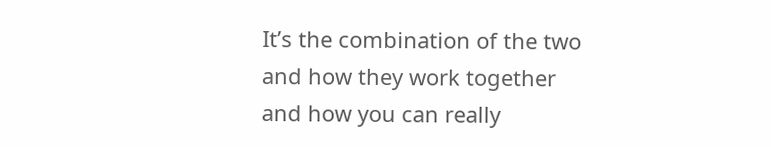It’s the combination of the two and how they work together and how you can really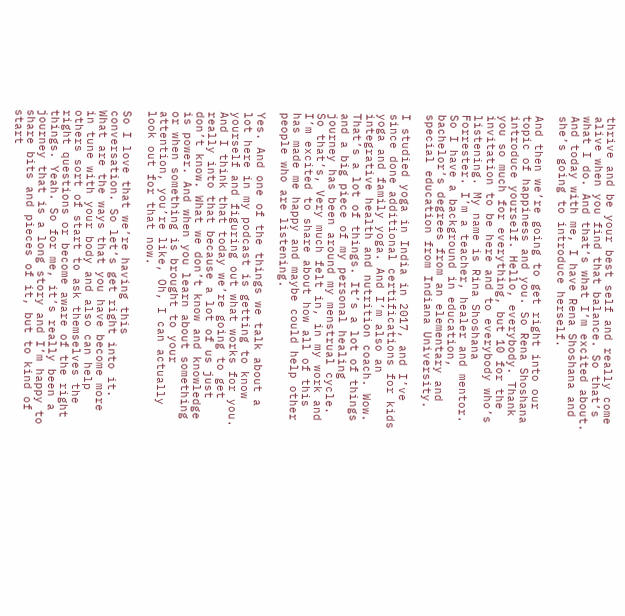thrive and be your best self and really come alive when you find that balance. So that’s what I do. And that’s what I’m excited about. And today with me, I have Rena Shoshana and she’s going to introduce herself.

And then we’re going to get right into our topic of happiness and you. So Rena Shoshana introduce yourself. Hello, everybody. Thank you so much for everything, but 10 for the invitation to be here and to everybody who’s listening. My name is Rina Shoshana Forrester. I’m a teacher, healer and mentor. So I have a background in education, bachelor’s degrees from an elementary and special education from Indiana University.

I studied yoga in India in 2017, and I’ve since done additional certifications for kids yoga and family yoga. And I’m also an integrative health and nutrition coach. Wow. That’s a lot of things. It’s a lot of things and a big piece of my personal healing journey has been around my menstrual cycle. So that’s, Very much felt in, in my work and I’m excited to share about how all of this has made me happy and maybe could help other people who are listening.

Yes. And one of the things we talk about a lot here in my podcast is getting to know yourself and figuring out what works for you. And I think that today we’re going to get really into that because a lot of us just don’t know. What we don’t know and knowledge is power. And when you learn about something or when something is brought to your attention, you’re like, Oh, I can actually look out for that now.

So I love that we’re having this conversation. So let’s get right into it. What are the ways that you have become more in tune with your body and also can help others sort of start to ask themselves the right questions or become aware of the right things. Yeah. So for me, it’s really been a journey that is a long story and I’m happy to share bits and pieces of it, but to kind of start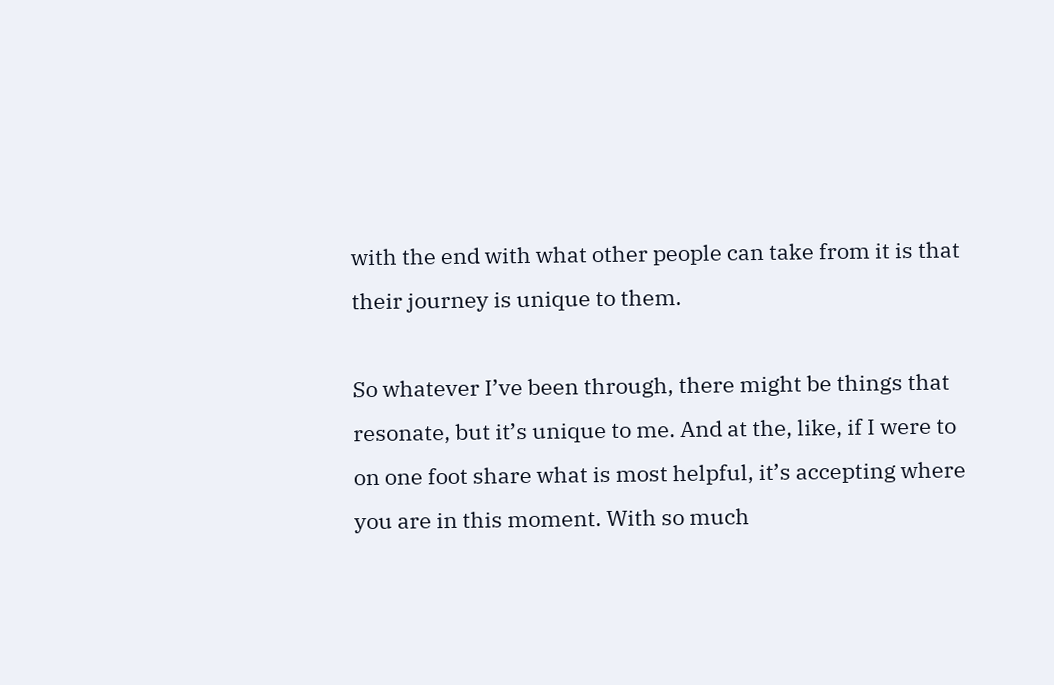with the end with what other people can take from it is that their journey is unique to them.

So whatever I’ve been through, there might be things that resonate, but it’s unique to me. And at the, like, if I were to on one foot share what is most helpful, it’s accepting where you are in this moment. With so much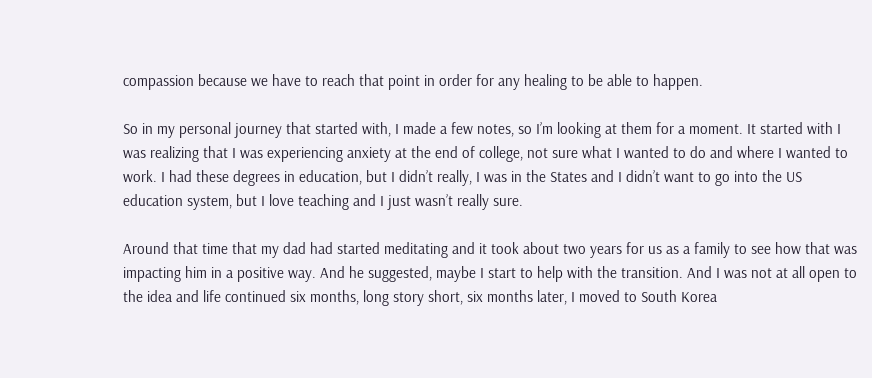compassion because we have to reach that point in order for any healing to be able to happen.

So in my personal journey that started with, I made a few notes, so I’m looking at them for a moment. It started with I was realizing that I was experiencing anxiety at the end of college, not sure what I wanted to do and where I wanted to work. I had these degrees in education, but I didn’t really, I was in the States and I didn’t want to go into the US education system, but I love teaching and I just wasn’t really sure.

Around that time that my dad had started meditating and it took about two years for us as a family to see how that was impacting him in a positive way. And he suggested, maybe I start to help with the transition. And I was not at all open to the idea and life continued six months, long story short, six months later, I moved to South Korea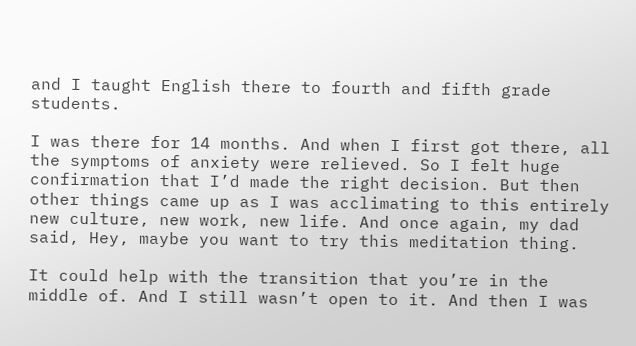and I taught English there to fourth and fifth grade students.

I was there for 14 months. And when I first got there, all the symptoms of anxiety were relieved. So I felt huge confirmation that I’d made the right decision. But then other things came up as I was acclimating to this entirely new culture, new work, new life. And once again, my dad said, Hey, maybe you want to try this meditation thing.

It could help with the transition that you’re in the middle of. And I still wasn’t open to it. And then I was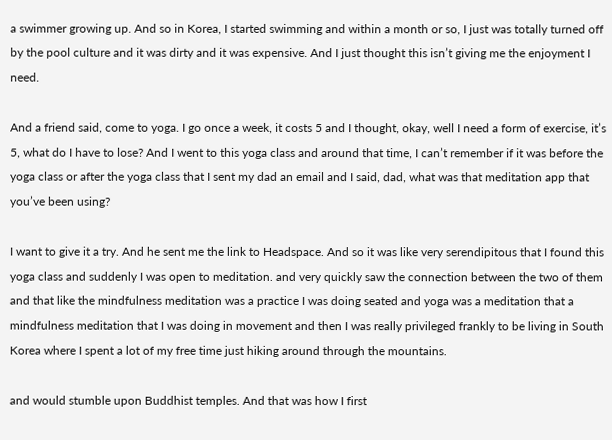a swimmer growing up. And so in Korea, I started swimming and within a month or so, I just was totally turned off by the pool culture and it was dirty and it was expensive. And I just thought this isn’t giving me the enjoyment I need.

And a friend said, come to yoga. I go once a week, it costs 5 and I thought, okay, well I need a form of exercise, it’s 5, what do I have to lose? And I went to this yoga class and around that time, I can’t remember if it was before the yoga class or after the yoga class that I sent my dad an email and I said, dad, what was that meditation app that you’ve been using?

I want to give it a try. And he sent me the link to Headspace. And so it was like very serendipitous that I found this yoga class and suddenly I was open to meditation. and very quickly saw the connection between the two of them and that like the mindfulness meditation was a practice I was doing seated and yoga was a meditation that a mindfulness meditation that I was doing in movement and then I was really privileged frankly to be living in South Korea where I spent a lot of my free time just hiking around through the mountains.

and would stumble upon Buddhist temples. And that was how I first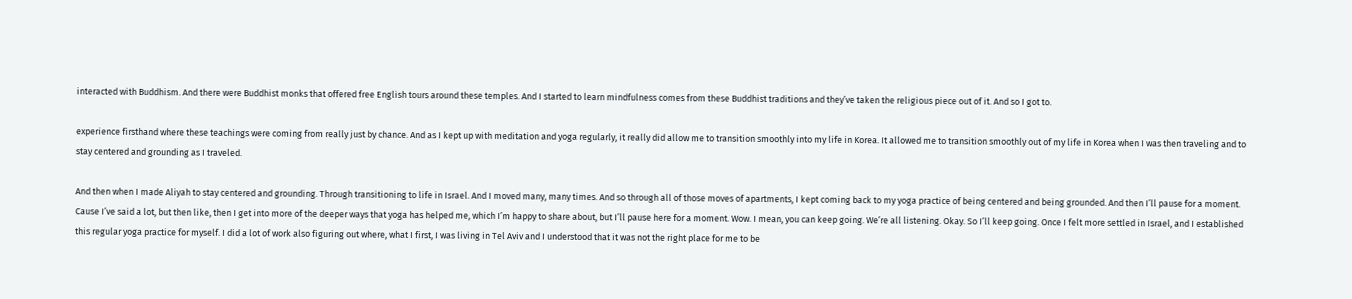interacted with Buddhism. And there were Buddhist monks that offered free English tours around these temples. And I started to learn mindfulness comes from these Buddhist traditions and they’ve taken the religious piece out of it. And so I got to.

experience firsthand where these teachings were coming from really just by chance. And as I kept up with meditation and yoga regularly, it really did allow me to transition smoothly into my life in Korea. It allowed me to transition smoothly out of my life in Korea when I was then traveling and to stay centered and grounding as I traveled.

And then when I made Aliyah to stay centered and grounding. Through transitioning to life in Israel. And I moved many, many times. And so through all of those moves of apartments, I kept coming back to my yoga practice of being centered and being grounded. And then I’ll pause for a moment. Cause I’ve said a lot, but then like, then I get into more of the deeper ways that yoga has helped me, which I’m happy to share about, but I’ll pause here for a moment. Wow. I mean, you can keep going. We’re all listening. Okay. So I’ll keep going. Once I felt more settled in Israel, and I established this regular yoga practice for myself. I did a lot of work also figuring out where, what I first, I was living in Tel Aviv and I understood that it was not the right place for me to be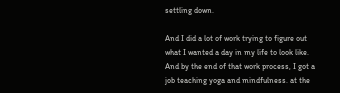settling down.

And I did a lot of work trying to figure out what I wanted a day in my life to look like. And by the end of that work process, I got a job teaching yoga and mindfulness. at the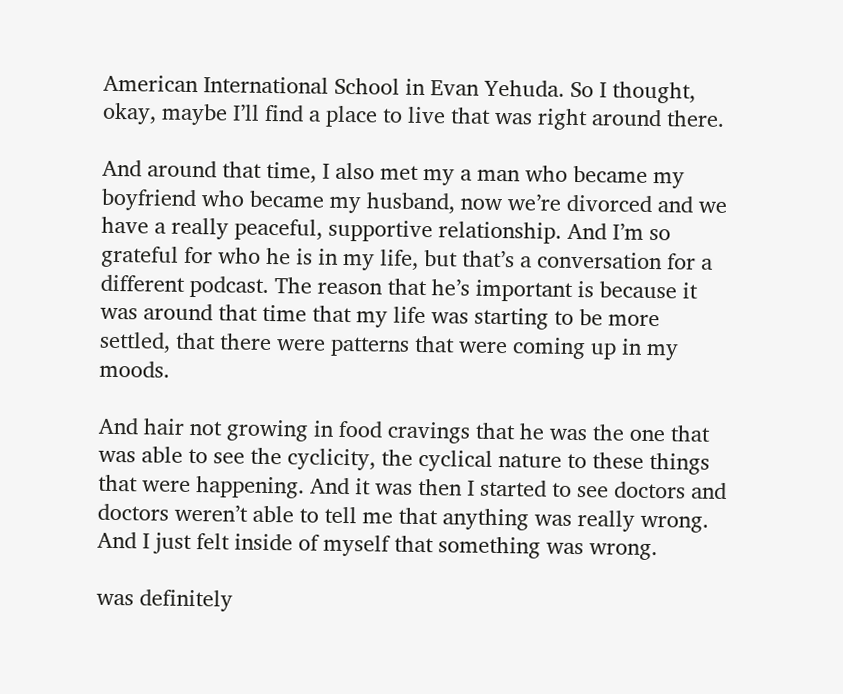American International School in Evan Yehuda. So I thought, okay, maybe I’ll find a place to live that was right around there.

And around that time, I also met my a man who became my boyfriend who became my husband, now we’re divorced and we have a really peaceful, supportive relationship. And I’m so grateful for who he is in my life, but that’s a conversation for a different podcast. The reason that he’s important is because it was around that time that my life was starting to be more settled, that there were patterns that were coming up in my moods.

And hair not growing in food cravings that he was the one that was able to see the cyclicity, the cyclical nature to these things that were happening. And it was then I started to see doctors and doctors weren’t able to tell me that anything was really wrong. And I just felt inside of myself that something was wrong.

was definitely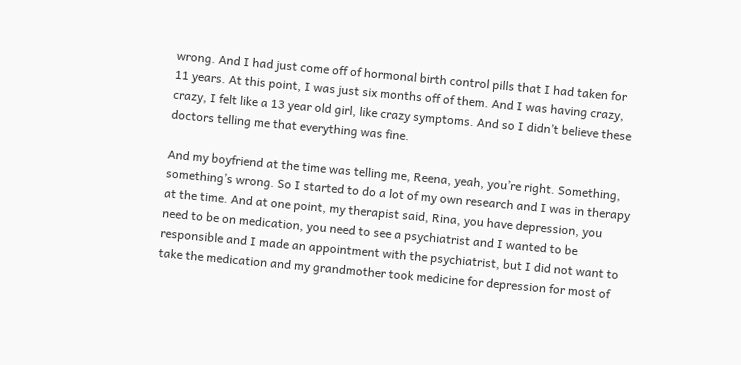wrong. And I had just come off of hormonal birth control pills that I had taken for 11 years. At this point, I was just six months off of them. And I was having crazy, crazy, I felt like a 13 year old girl, like crazy symptoms. And so I didn’t believe these doctors telling me that everything was fine.

And my boyfriend at the time was telling me, Reena, yeah, you’re right. Something, something’s wrong. So I started to do a lot of my own research and I was in therapy at the time. And at one point, my therapist said, Rina, you have depression, you need to be on medication, you need to see a psychiatrist and I wanted to be responsible and I made an appointment with the psychiatrist, but I did not want to take the medication and my grandmother took medicine for depression for most of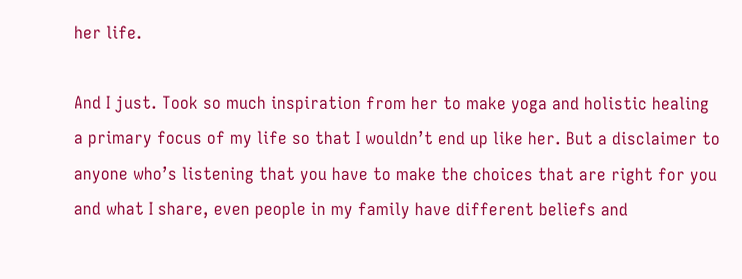her life.

And I just. Took so much inspiration from her to make yoga and holistic healing a primary focus of my life so that I wouldn’t end up like her. But a disclaimer to anyone who’s listening that you have to make the choices that are right for you and what I share, even people in my family have different beliefs and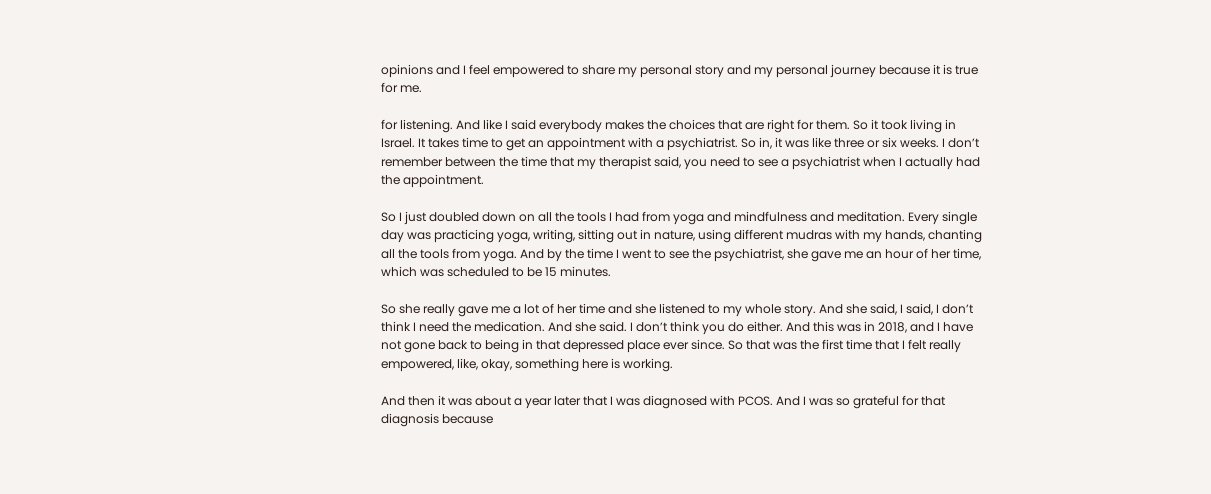opinions and I feel empowered to share my personal story and my personal journey because it is true for me.

for listening. And like I said everybody makes the choices that are right for them. So it took living in Israel. It takes time to get an appointment with a psychiatrist. So in, it was like three or six weeks. I don’t remember between the time that my therapist said, you need to see a psychiatrist when I actually had the appointment.

So I just doubled down on all the tools I had from yoga and mindfulness and meditation. Every single day was practicing yoga, writing, sitting out in nature, using different mudras with my hands, chanting all the tools from yoga. And by the time I went to see the psychiatrist, she gave me an hour of her time, which was scheduled to be 15 minutes.

So she really gave me a lot of her time and she listened to my whole story. And she said, I said, I don’t think I need the medication. And she said. I don’t think you do either. And this was in 2018, and I have not gone back to being in that depressed place ever since. So that was the first time that I felt really empowered, like, okay, something here is working.

And then it was about a year later that I was diagnosed with PCOS. And I was so grateful for that diagnosis because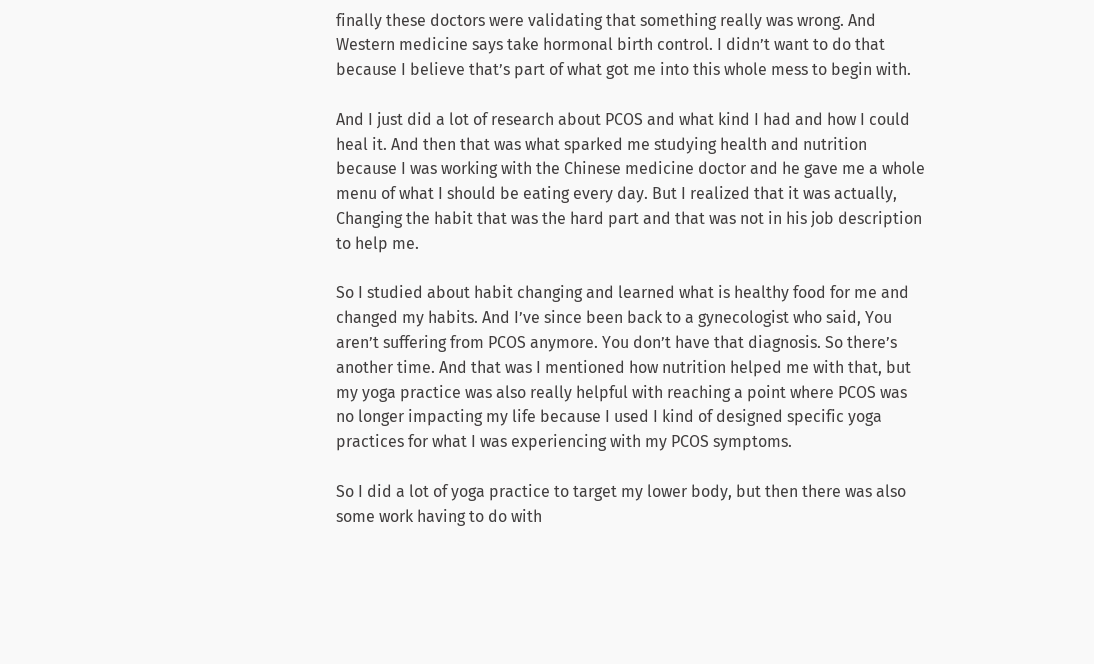finally these doctors were validating that something really was wrong. And Western medicine says take hormonal birth control. I didn’t want to do that because I believe that’s part of what got me into this whole mess to begin with.

And I just did a lot of research about PCOS and what kind I had and how I could heal it. And then that was what sparked me studying health and nutrition because I was working with the Chinese medicine doctor and he gave me a whole menu of what I should be eating every day. But I realized that it was actually, Changing the habit that was the hard part and that was not in his job description to help me.

So I studied about habit changing and learned what is healthy food for me and changed my habits. And I’ve since been back to a gynecologist who said, You aren’t suffering from PCOS anymore. You don’t have that diagnosis. So there’s another time. And that was I mentioned how nutrition helped me with that, but my yoga practice was also really helpful with reaching a point where PCOS was no longer impacting my life because I used I kind of designed specific yoga practices for what I was experiencing with my PCOS symptoms.

So I did a lot of yoga practice to target my lower body, but then there was also some work having to do with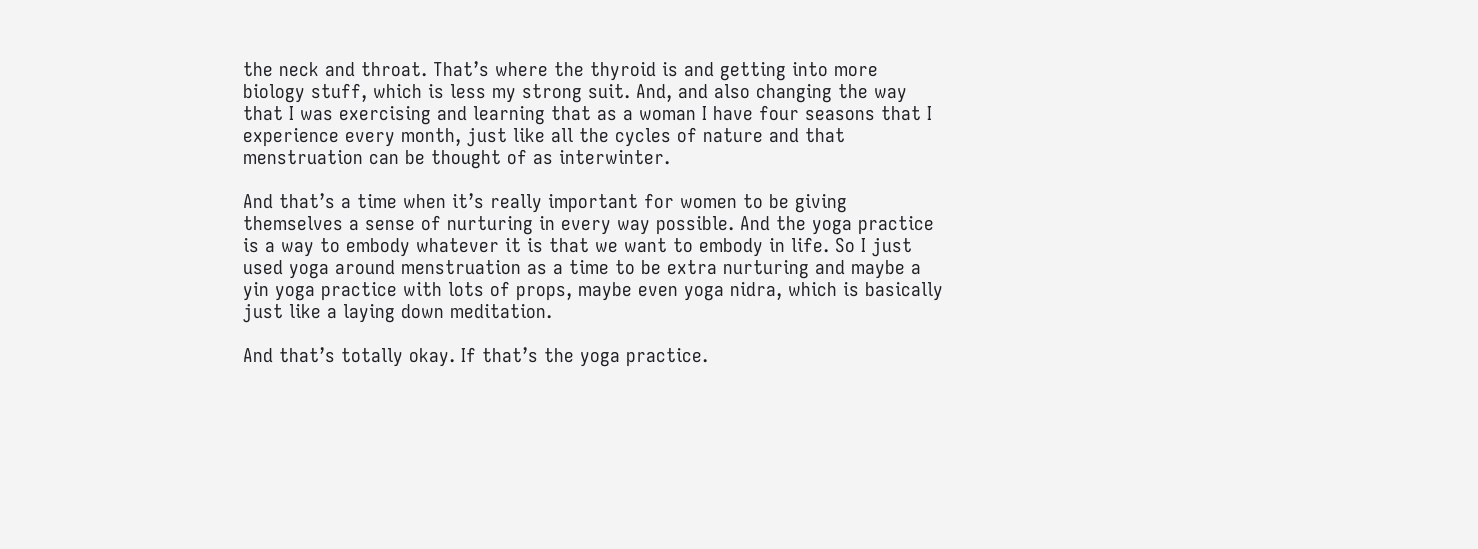the neck and throat. That’s where the thyroid is and getting into more biology stuff, which is less my strong suit. And, and also changing the way that I was exercising and learning that as a woman I have four seasons that I experience every month, just like all the cycles of nature and that menstruation can be thought of as interwinter.

And that’s a time when it’s really important for women to be giving themselves a sense of nurturing in every way possible. And the yoga practice is a way to embody whatever it is that we want to embody in life. So I just used yoga around menstruation as a time to be extra nurturing and maybe a yin yoga practice with lots of props, maybe even yoga nidra, which is basically just like a laying down meditation.

And that’s totally okay. If that’s the yoga practice.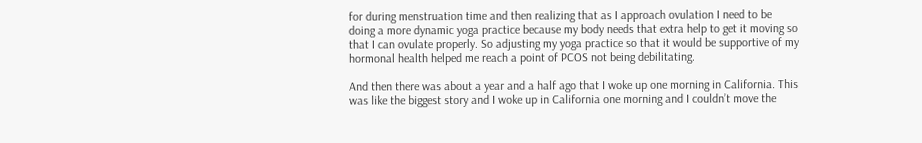for during menstruation time and then realizing that as I approach ovulation I need to be doing a more dynamic yoga practice because my body needs that extra help to get it moving so that I can ovulate properly. So adjusting my yoga practice so that it would be supportive of my hormonal health helped me reach a point of PCOS not being debilitating.

And then there was about a year and a half ago that I woke up one morning in California. This was like the biggest story and I woke up in California one morning and I couldn’t move the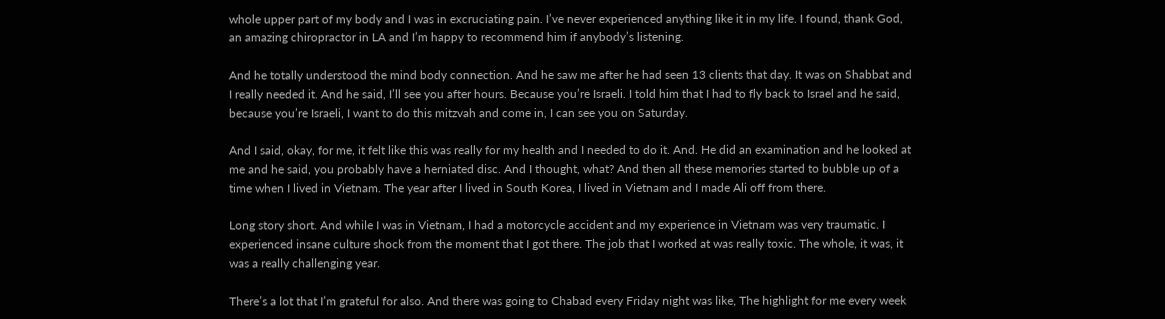whole upper part of my body and I was in excruciating pain. I’ve never experienced anything like it in my life. I found, thank God, an amazing chiropractor in LA and I’m happy to recommend him if anybody’s listening.

And he totally understood the mind body connection. And he saw me after he had seen 13 clients that day. It was on Shabbat and I really needed it. And he said, I’ll see you after hours. Because you’re Israeli. I told him that I had to fly back to Israel and he said, because you’re Israeli, I want to do this mitzvah and come in, I can see you on Saturday.

And I said, okay, for me, it felt like this was really for my health and I needed to do it. And. He did an examination and he looked at me and he said, you probably have a herniated disc. And I thought, what? And then all these memories started to bubble up of a time when I lived in Vietnam. The year after I lived in South Korea, I lived in Vietnam and I made Ali off from there.

Long story short. And while I was in Vietnam, I had a motorcycle accident and my experience in Vietnam was very traumatic. I experienced insane culture shock from the moment that I got there. The job that I worked at was really toxic. The whole, it was, it was a really challenging year.

There’s a lot that I’m grateful for also. And there was going to Chabad every Friday night was like, The highlight for me every week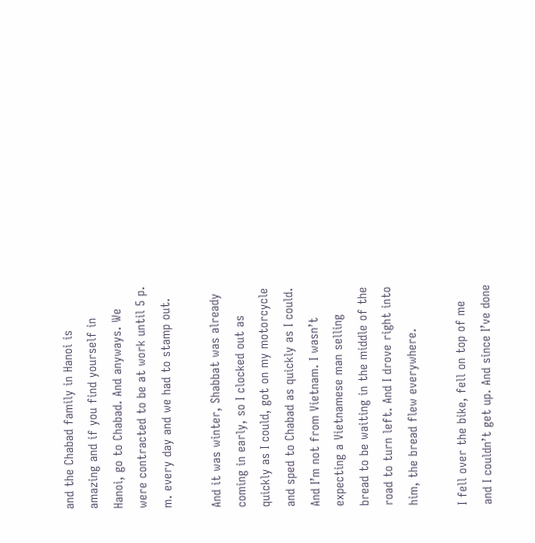and the Chabad family in Hanoi is amazing and if you find yourself in Hanoi, go to Chabad. And anyways. We were contracted to be at work until 5 p. m. every day and we had to stamp out.

And it was winter, Shabbat was already coming in early, so I clocked out as quickly as I could, got on my motorcycle and sped to Chabad as quickly as I could. And I’m not from Vietnam. I wasn’t expecting a Vietnamese man selling bread to be waiting in the middle of the road to turn left. And I drove right into him, the bread flew everywhere.

I fell over the bike, fell on top of me and I couldn’t get up. And since I’ve done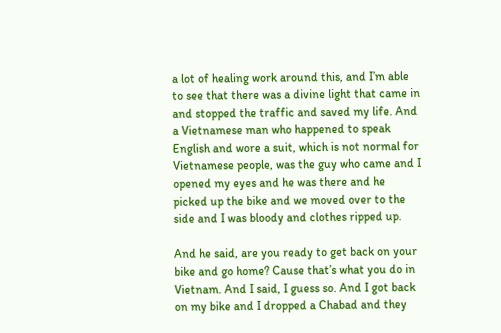a lot of healing work around this, and I’m able to see that there was a divine light that came in and stopped the traffic and saved my life. And a Vietnamese man who happened to speak English and wore a suit, which is not normal for Vietnamese people, was the guy who came and I opened my eyes and he was there and he picked up the bike and we moved over to the side and I was bloody and clothes ripped up.

And he said, are you ready to get back on your bike and go home? Cause that’s what you do in Vietnam. And I said, I guess so. And I got back on my bike and I dropped a Chabad and they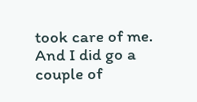took care of me. And I did go a couple of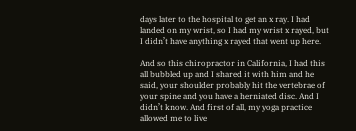days later to the hospital to get an x ray. I had landed on my wrist, so I had my wrist x rayed, but I didn’t have anything x rayed that went up here.

And so this chiropractor in California, I had this all bubbled up and I shared it with him and he said, your shoulder probably hit the vertebrae of your spine and you have a herniated disc. And I didn’t know. And first of all, my yoga practice allowed me to live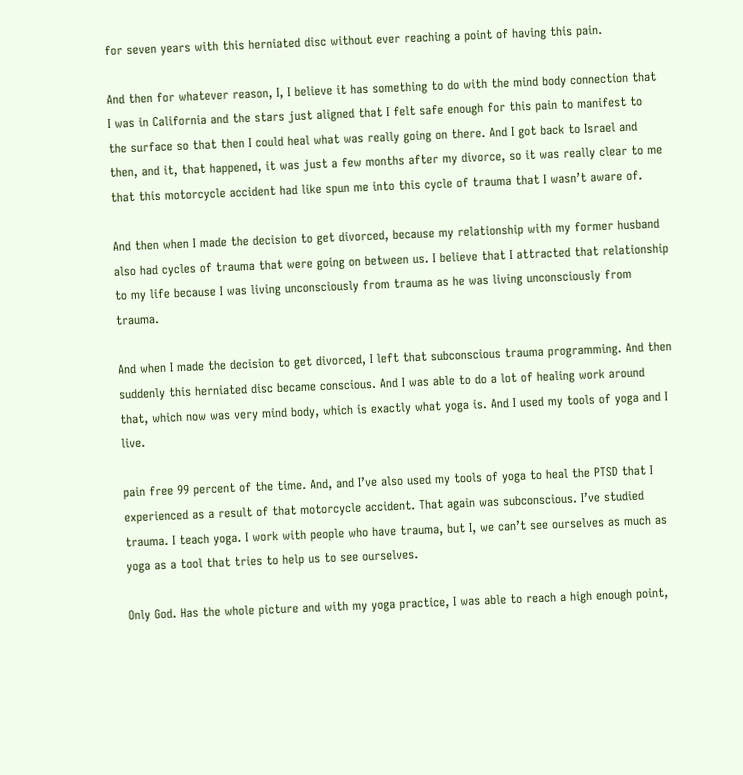for seven years with this herniated disc without ever reaching a point of having this pain.

And then for whatever reason, I, I believe it has something to do with the mind body connection that I was in California and the stars just aligned that I felt safe enough for this pain to manifest to the surface so that then I could heal what was really going on there. And I got back to Israel and then, and it, that happened, it was just a few months after my divorce, so it was really clear to me that this motorcycle accident had like spun me into this cycle of trauma that I wasn’t aware of.

And then when I made the decision to get divorced, because my relationship with my former husband also had cycles of trauma that were going on between us. I believe that I attracted that relationship to my life because I was living unconsciously from trauma as he was living unconsciously from trauma.

And when I made the decision to get divorced, I left that subconscious trauma programming. And then suddenly this herniated disc became conscious. And I was able to do a lot of healing work around that, which now was very mind body, which is exactly what yoga is. And I used my tools of yoga and I live.

pain free 99 percent of the time. And, and I’ve also used my tools of yoga to heal the PTSD that I experienced as a result of that motorcycle accident. That again was subconscious. I’ve studied trauma. I teach yoga. I work with people who have trauma, but I, we can’t see ourselves as much as yoga as a tool that tries to help us to see ourselves.

Only God. Has the whole picture and with my yoga practice, I was able to reach a high enough point,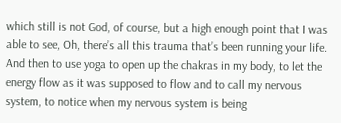which still is not God, of course, but a high enough point that I was able to see, Oh, there’s all this trauma that’s been running your life. And then to use yoga to open up the chakras in my body, to let the energy flow as it was supposed to flow and to call my nervous system, to notice when my nervous system is being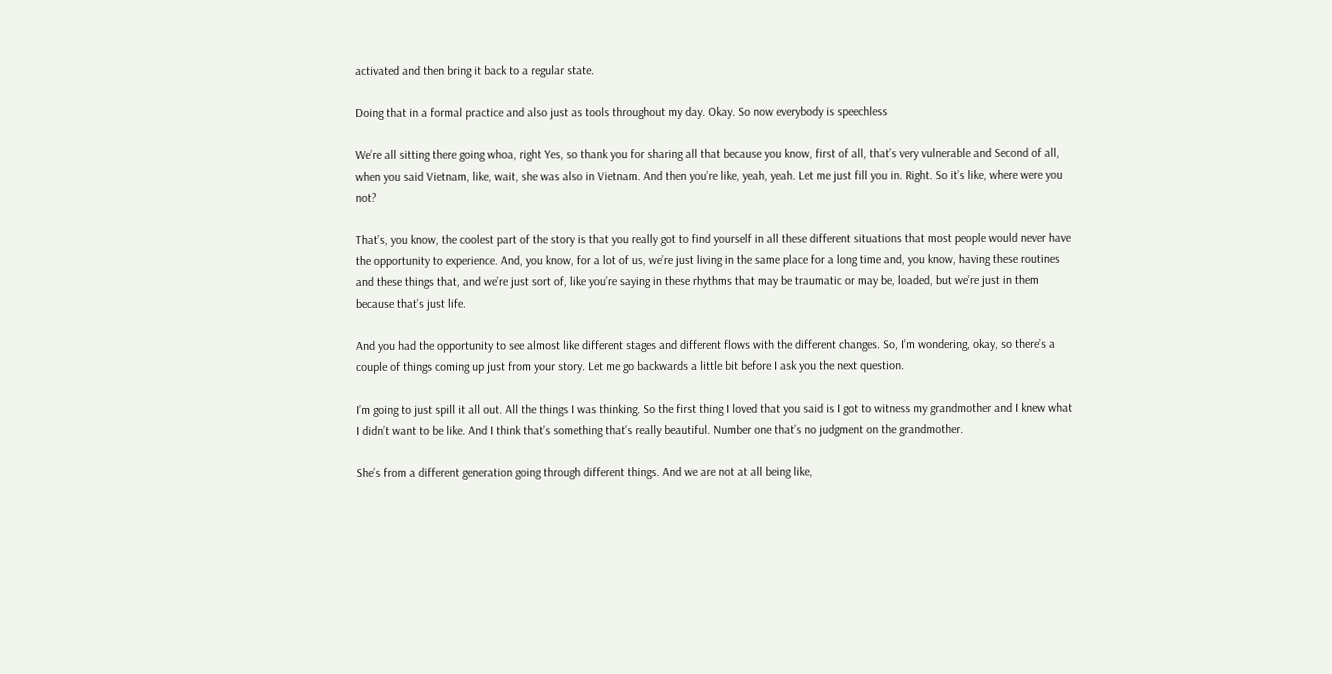activated and then bring it back to a regular state.

Doing that in a formal practice and also just as tools throughout my day. Okay. So now everybody is speechless

We’re all sitting there going whoa, right Yes, so thank you for sharing all that because you know, first of all, that’s very vulnerable and Second of all, when you said Vietnam, like, wait, she was also in Vietnam. And then you’re like, yeah, yeah. Let me just fill you in. Right. So it’s like, where were you not?

That’s, you know, the coolest part of the story is that you really got to find yourself in all these different situations that most people would never have the opportunity to experience. And, you know, for a lot of us, we’re just living in the same place for a long time and, you know, having these routines and these things that, and we’re just sort of, like you’re saying in these rhythms that may be traumatic or may be, loaded, but we’re just in them because that’s just life.

And you had the opportunity to see almost like different stages and different flows with the different changes. So, I’m wondering, okay, so there’s a couple of things coming up just from your story. Let me go backwards a little bit before I ask you the next question.

I’m going to just spill it all out. All the things I was thinking. So the first thing I loved that you said is I got to witness my grandmother and I knew what I didn’t want to be like. And I think that’s something that’s really beautiful. Number one that’s no judgment on the grandmother.

She’s from a different generation going through different things. And we are not at all being like,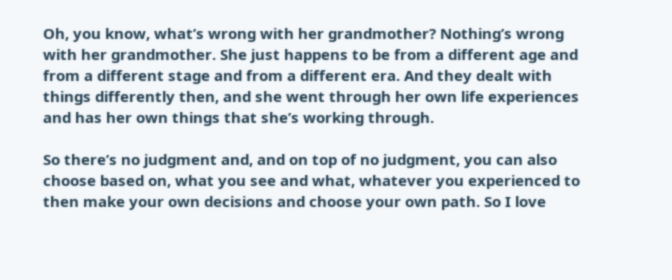Oh, you know, what’s wrong with her grandmother? Nothing’s wrong with her grandmother. She just happens to be from a different age and from a different stage and from a different era. And they dealt with things differently then, and she went through her own life experiences and has her own things that she’s working through.

So there’s no judgment and, and on top of no judgment, you can also choose based on, what you see and what, whatever you experienced to then make your own decisions and choose your own path. So I love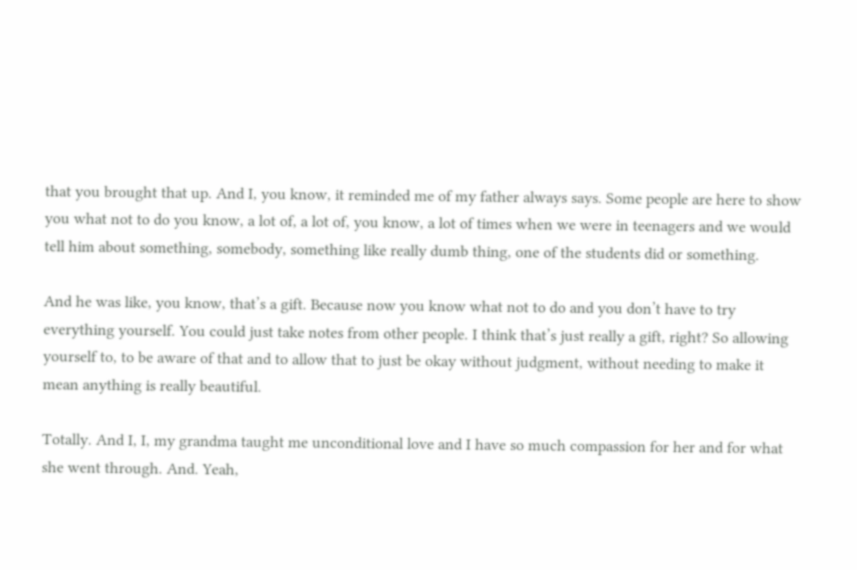that you brought that up. And I, you know, it reminded me of my father always says. Some people are here to show you what not to do you know, a lot of, a lot of, you know, a lot of times when we were in teenagers and we would tell him about something, somebody, something like really dumb thing, one of the students did or something.

And he was like, you know, that’s a gift. Because now you know what not to do and you don’t have to try everything yourself. You could just take notes from other people. I think that’s just really a gift, right? So allowing yourself to, to be aware of that and to allow that to just be okay without judgment, without needing to make it mean anything is really beautiful.

Totally. And I, I, my grandma taught me unconditional love and I have so much compassion for her and for what she went through. And. Yeah,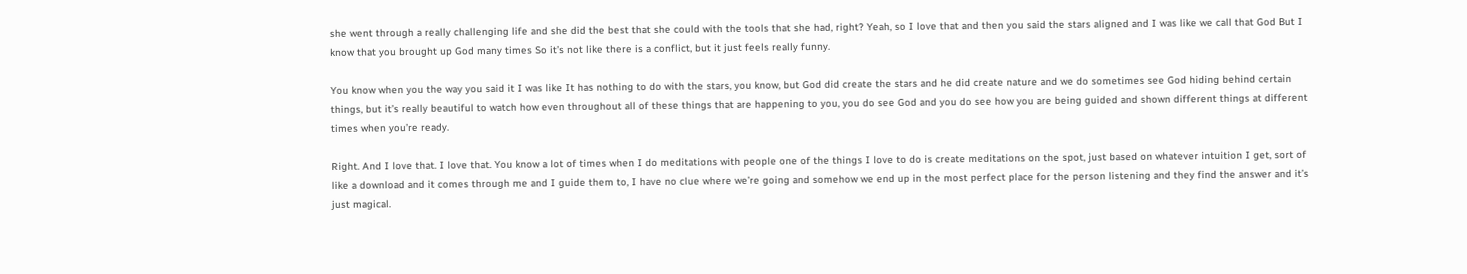she went through a really challenging life and she did the best that she could with the tools that she had, right? Yeah, so I love that and then you said the stars aligned and I was like we call that God But I know that you brought up God many times So it’s not like there is a conflict, but it just feels really funny.

You know when you the way you said it I was like It has nothing to do with the stars, you know, but God did create the stars and he did create nature and we do sometimes see God hiding behind certain things, but it’s really beautiful to watch how even throughout all of these things that are happening to you, you do see God and you do see how you are being guided and shown different things at different times when you’re ready.

Right. And I love that. I love that. You know a lot of times when I do meditations with people one of the things I love to do is create meditations on the spot, just based on whatever intuition I get, sort of like a download and it comes through me and I guide them to, I have no clue where we’re going and somehow we end up in the most perfect place for the person listening and they find the answer and it’s just magical.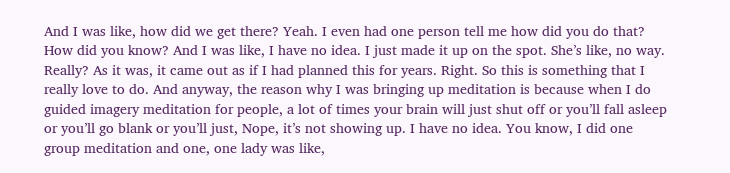And I was like, how did we get there? Yeah. I even had one person tell me how did you do that? How did you know? And I was like, I have no idea. I just made it up on the spot. She’s like, no way. Really? As it was, it came out as if I had planned this for years. Right. So this is something that I really love to do. And anyway, the reason why I was bringing up meditation is because when I do guided imagery meditation for people, a lot of times your brain will just shut off or you’ll fall asleep or you’ll go blank or you’ll just, Nope, it’s not showing up. I have no idea. You know, I did one group meditation and one, one lady was like,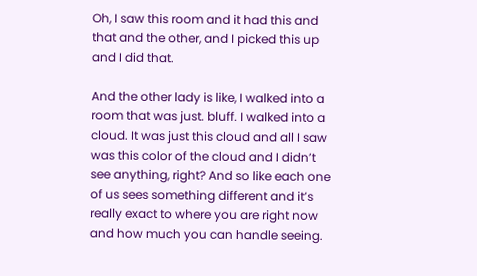Oh, I saw this room and it had this and that and the other, and I picked this up and I did that.

And the other lady is like, I walked into a room that was just. bluff. I walked into a cloud. It was just this cloud and all I saw was this color of the cloud and I didn’t see anything, right? And so like each one of us sees something different and it’s really exact to where you are right now and how much you can handle seeing.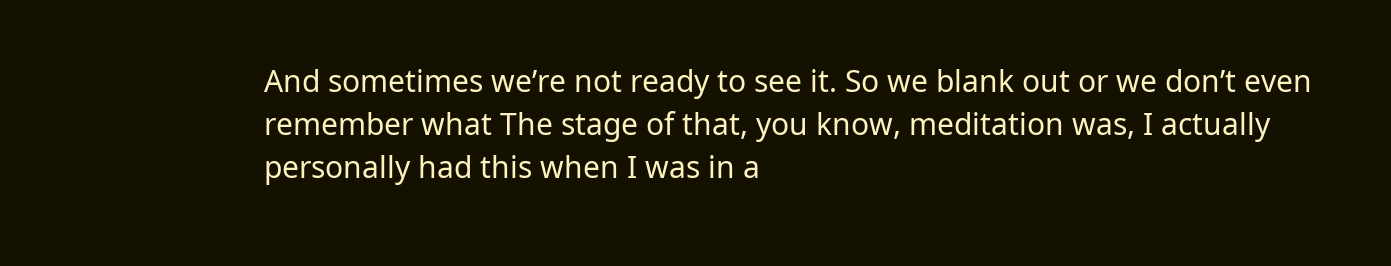And sometimes we’re not ready to see it. So we blank out or we don’t even remember what The stage of that, you know, meditation was, I actually personally had this when I was in a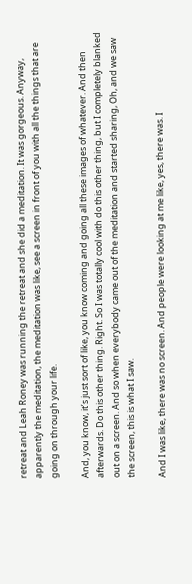retreat and Leah Roney was running the retreat and she did a meditation. It was gorgeous. Anyway, apparently the meditation, the meditation was like, see a screen in front of you with all the things that are going on through your life.

And, you know, it’s just sort of like, you know coming and going all these images of whatever. And then afterwards. Do this other thing. Right. So I was totally cool with do this other thing, but I completely blanked out on a screen. And so when everybody came out of the meditation and started sharing, Oh, and we saw the screen, this is what I saw.

And I was like, there was no screen. And people were looking at me like, yes, there was. I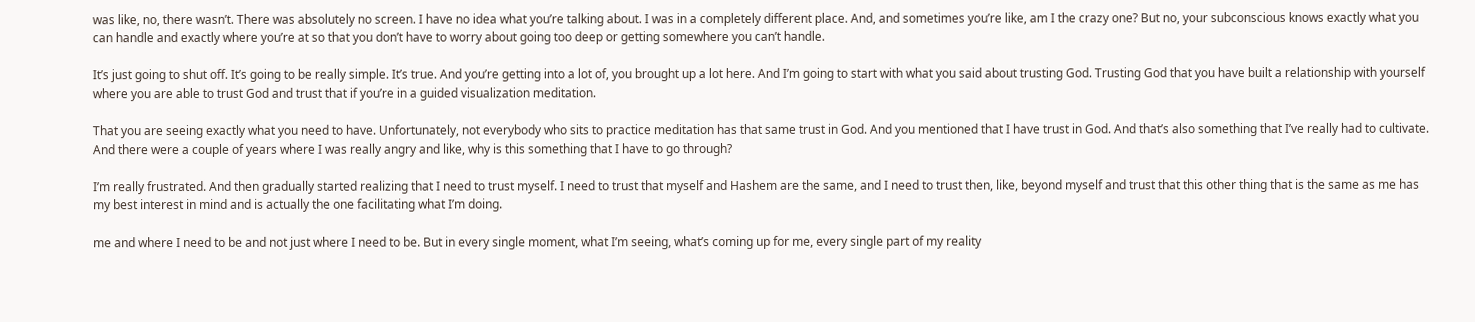was like, no, there wasn’t. There was absolutely no screen. I have no idea what you’re talking about. I was in a completely different place. And, and sometimes you’re like, am I the crazy one? But no, your subconscious knows exactly what you can handle and exactly where you’re at so that you don’t have to worry about going too deep or getting somewhere you can’t handle.

It’s just going to shut off. It’s going to be really simple. It’s true. And you’re getting into a lot of, you brought up a lot here. And I’m going to start with what you said about trusting God. Trusting God that you have built a relationship with yourself where you are able to trust God and trust that if you’re in a guided visualization meditation.

That you are seeing exactly what you need to have. Unfortunately, not everybody who sits to practice meditation has that same trust in God. And you mentioned that I have trust in God. And that’s also something that I’ve really had to cultivate. And there were a couple of years where I was really angry and like, why is this something that I have to go through?

I’m really frustrated. And then gradually started realizing that I need to trust myself. I need to trust that myself and Hashem are the same, and I need to trust then, like, beyond myself and trust that this other thing that is the same as me has my best interest in mind and is actually the one facilitating what I’m doing.

me and where I need to be and not just where I need to be. But in every single moment, what I’m seeing, what’s coming up for me, every single part of my reality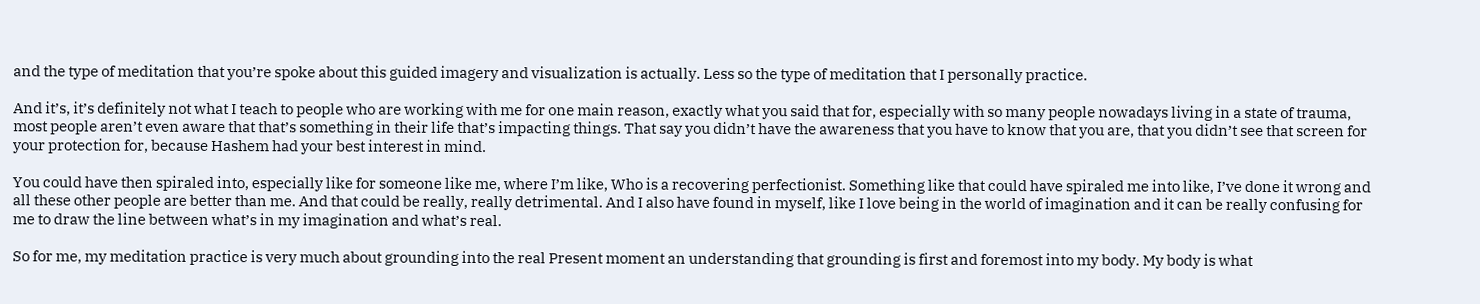and the type of meditation that you’re spoke about this guided imagery and visualization is actually. Less so the type of meditation that I personally practice.

And it’s, it’s definitely not what I teach to people who are working with me for one main reason, exactly what you said that for, especially with so many people nowadays living in a state of trauma, most people aren’t even aware that that’s something in their life that’s impacting things. That say you didn’t have the awareness that you have to know that you are, that you didn’t see that screen for your protection for, because Hashem had your best interest in mind.

You could have then spiraled into, especially like for someone like me, where I’m like, Who is a recovering perfectionist. Something like that could have spiraled me into like, I’ve done it wrong and all these other people are better than me. And that could be really, really detrimental. And I also have found in myself, like I love being in the world of imagination and it can be really confusing for me to draw the line between what’s in my imagination and what’s real.

So for me, my meditation practice is very much about grounding into the real Present moment an understanding that grounding is first and foremost into my body. My body is what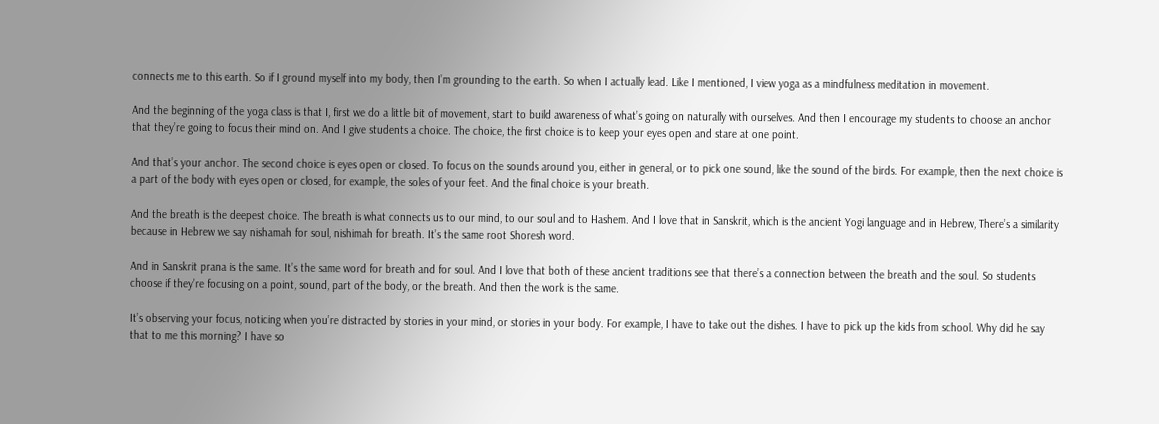connects me to this earth. So if I ground myself into my body, then I’m grounding to the earth. So when I actually lead. Like I mentioned, I view yoga as a mindfulness meditation in movement.

And the beginning of the yoga class is that I, first we do a little bit of movement, start to build awareness of what’s going on naturally with ourselves. And then I encourage my students to choose an anchor that they’re going to focus their mind on. And I give students a choice. The choice, the first choice is to keep your eyes open and stare at one point.

And that’s your anchor. The second choice is eyes open or closed. To focus on the sounds around you, either in general, or to pick one sound, like the sound of the birds. For example, then the next choice is a part of the body with eyes open or closed, for example, the soles of your feet. And the final choice is your breath.

And the breath is the deepest choice. The breath is what connects us to our mind, to our soul and to Hashem. And I love that in Sanskrit, which is the ancient Yogi language and in Hebrew, There’s a similarity because in Hebrew we say nishamah for soul, nishimah for breath. It’s the same root Shoresh word.

And in Sanskrit prana is the same. It’s the same word for breath and for soul. And I love that both of these ancient traditions see that there’s a connection between the breath and the soul. So students choose if they’re focusing on a point, sound, part of the body, or the breath. And then the work is the same.

It’s observing your focus, noticing when you’re distracted by stories in your mind, or stories in your body. For example, I have to take out the dishes. I have to pick up the kids from school. Why did he say that to me this morning? I have so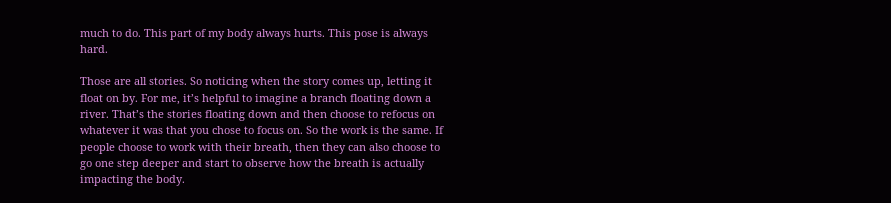much to do. This part of my body always hurts. This pose is always hard.

Those are all stories. So noticing when the story comes up, letting it float on by. For me, it’s helpful to imagine a branch floating down a river. That’s the stories floating down and then choose to refocus on whatever it was that you chose to focus on. So the work is the same. If people choose to work with their breath, then they can also choose to go one step deeper and start to observe how the breath is actually impacting the body.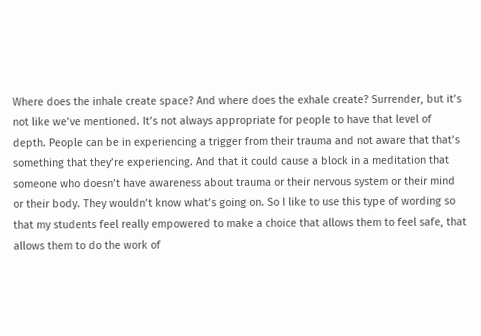Where does the inhale create space? And where does the exhale create? Surrender, but it’s not like we’ve mentioned. It’s not always appropriate for people to have that level of depth. People can be in experiencing a trigger from their trauma and not aware that that’s something that they’re experiencing. And that it could cause a block in a meditation that someone who doesn’t have awareness about trauma or their nervous system or their mind or their body. They wouldn’t know what’s going on. So I like to use this type of wording so that my students feel really empowered to make a choice that allows them to feel safe, that allows them to do the work of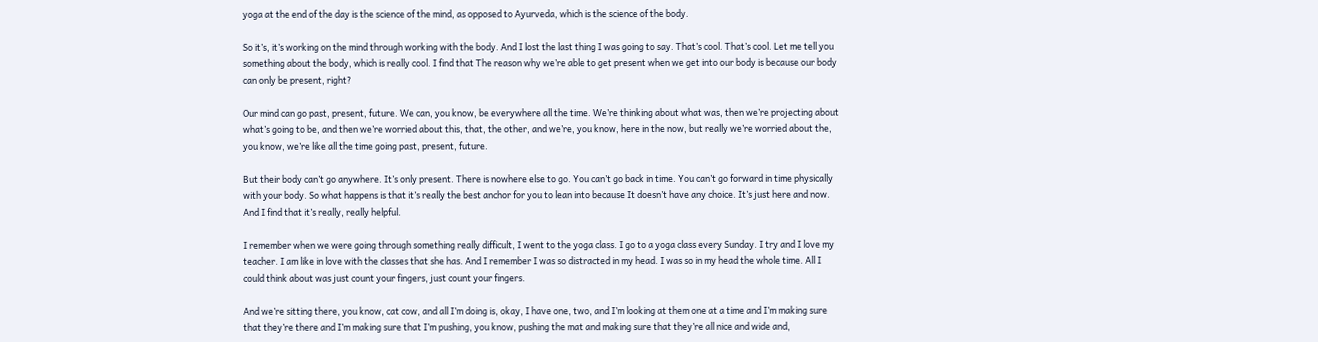yoga at the end of the day is the science of the mind, as opposed to Ayurveda, which is the science of the body.

So it’s, it’s working on the mind through working with the body. And I lost the last thing I was going to say. That’s cool. That’s cool. Let me tell you something about the body, which is really cool. I find that The reason why we’re able to get present when we get into our body is because our body can only be present, right?

Our mind can go past, present, future. We can, you know, be everywhere all the time. We’re thinking about what was, then we’re projecting about what’s going to be, and then we’re worried about this, that, the other, and we’re, you know, here in the now, but really we’re worried about the, you know, we’re like all the time going past, present, future.

But their body can’t go anywhere. It’s only present. There is nowhere else to go. You can’t go back in time. You can’t go forward in time physically with your body. So what happens is that it’s really the best anchor for you to lean into because It doesn’t have any choice. It’s just here and now. And I find that it’s really, really helpful.

I remember when we were going through something really difficult, I went to the yoga class. I go to a yoga class every Sunday. I try and I love my teacher. I am like in love with the classes that she has. And I remember I was so distracted in my head. I was so in my head the whole time. All I could think about was just count your fingers, just count your fingers.

And we’re sitting there, you know, cat cow, and all I’m doing is, okay, I have one, two, and I’m looking at them one at a time and I’m making sure that they’re there and I’m making sure that I’m pushing, you know, pushing the mat and making sure that they’re all nice and wide and,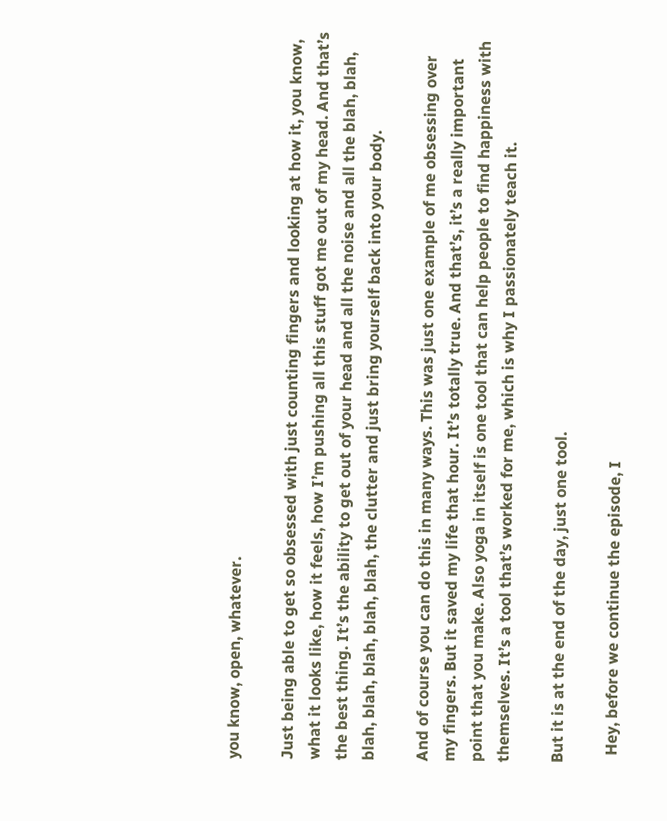you know, open, whatever.

Just being able to get so obsessed with just counting fingers and looking at how it, you know, what it looks like, how it feels, how I’m pushing all this stuff got me out of my head. And that’s the best thing. It’s the ability to get out of your head and all the noise and all the blah, blah, blah, blah, blah, blah, blah, the clutter and just bring yourself back into your body.

And of course you can do this in many ways. This was just one example of me obsessing over my fingers. But it saved my life that hour. It’s totally true. And that’s, it’s a really important point that you make. Also yoga in itself is one tool that can help people to find happiness with themselves. It’s a tool that’s worked for me, which is why I passionately teach it.

But it is at the end of the day, just one tool.

  Hey, before we continue the episode, I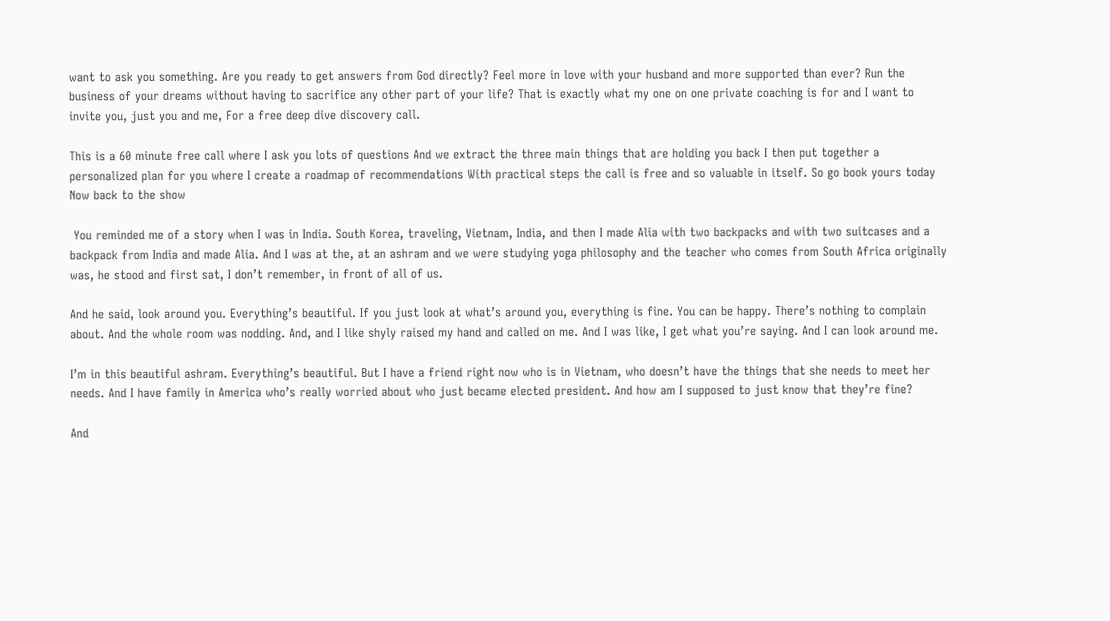want to ask you something. Are you ready to get answers from God directly? Feel more in love with your husband and more supported than ever? Run the business of your dreams without having to sacrifice any other part of your life? That is exactly what my one on one private coaching is for and I want to invite you, just you and me, For a free deep dive discovery call.

This is a 60 minute free call where I ask you lots of questions And we extract the three main things that are holding you back I then put together a personalized plan for you where I create a roadmap of recommendations With practical steps the call is free and so valuable in itself. So go book yours today Now back to the show

 You reminded me of a story when I was in India. South Korea, traveling, Vietnam, India, and then I made Alia with two backpacks and with two suitcases and a backpack from India and made Alia. And I was at the, at an ashram and we were studying yoga philosophy and the teacher who comes from South Africa originally was, he stood and first sat, I don’t remember, in front of all of us.

And he said, look around you. Everything’s beautiful. If you just look at what’s around you, everything is fine. You can be happy. There’s nothing to complain about. And the whole room was nodding. And, and I like shyly raised my hand and called on me. And I was like, I get what you’re saying. And I can look around me.

I’m in this beautiful ashram. Everything’s beautiful. But I have a friend right now who is in Vietnam, who doesn’t have the things that she needs to meet her needs. And I have family in America who’s really worried about who just became elected president. And how am I supposed to just know that they’re fine?

And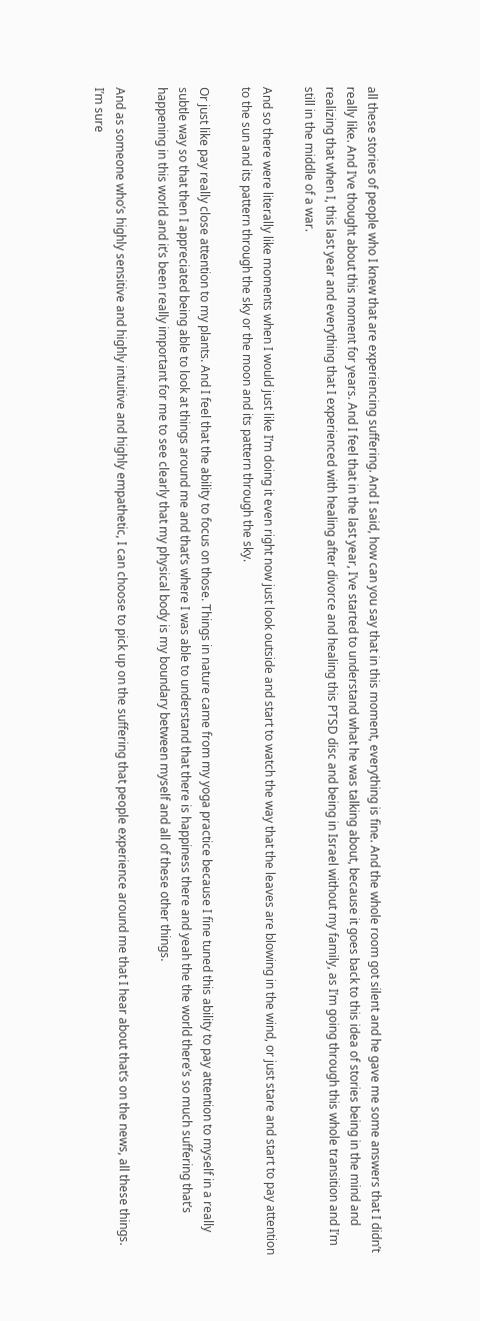all these stories of people who I knew that are experiencing suffering. And I said, how can you say that in this moment, everything is fine. And the whole room got silent and he gave me some answers that I didn’t really like. And I’ve thought about this moment for years. And I feel that in the last year, I’ve started to understand what he was talking about, because it goes back to this idea of stories being in the mind and realizing that when I, this last year and everything that I experienced with healing after divorce and healing this PTSD disc and being in Israel without my family, as I’m going through this whole transition and I’m still in the middle of a war.

And so there were literally like moments when I would just like I’m doing it even right now just look outside and start to watch the way that the leaves are blowing in the wind, or just stare and start to pay attention to the sun and its pattern through the sky or the moon and its pattern through the sky.

Or just like pay really close attention to my plants. And I feel that the ability to focus on those. Things in nature came from my yoga practice because I fine tuned this ability to pay attention to myself in a really subtle way so that then I appreciated being able to look at things around me and that’s where I was able to understand that there is happiness there and yeah the the world there’s so much suffering that’s happening in this world and it’s been really important for me to see clearly that my physical body is my boundary between myself and all of these other things.

And as someone who’s highly sensitive and highly intuitive and highly empathetic, I can choose to pick up on the suffering that people experience around me that I hear about that’s on the news, all these things. I’m sure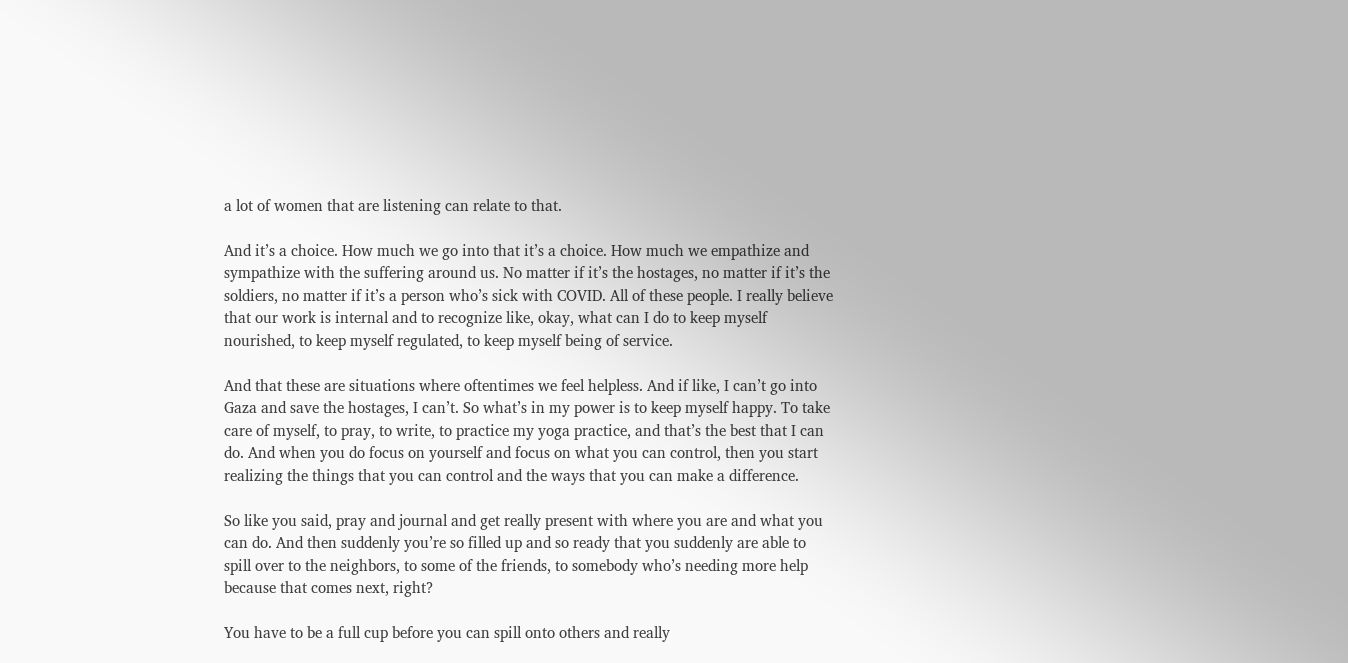a lot of women that are listening can relate to that.

And it’s a choice. How much we go into that it’s a choice. How much we empathize and sympathize with the suffering around us. No matter if it’s the hostages, no matter if it’s the soldiers, no matter if it’s a person who’s sick with COVID. All of these people. I really believe that our work is internal and to recognize like, okay, what can I do to keep myself nourished, to keep myself regulated, to keep myself being of service.

And that these are situations where oftentimes we feel helpless. And if like, I can’t go into Gaza and save the hostages, I can’t. So what’s in my power is to keep myself happy. To take care of myself, to pray, to write, to practice my yoga practice, and that’s the best that I can do. And when you do focus on yourself and focus on what you can control, then you start realizing the things that you can control and the ways that you can make a difference.

So like you said, pray and journal and get really present with where you are and what you can do. And then suddenly you’re so filled up and so ready that you suddenly are able to spill over to the neighbors, to some of the friends, to somebody who’s needing more help because that comes next, right?

You have to be a full cup before you can spill onto others and really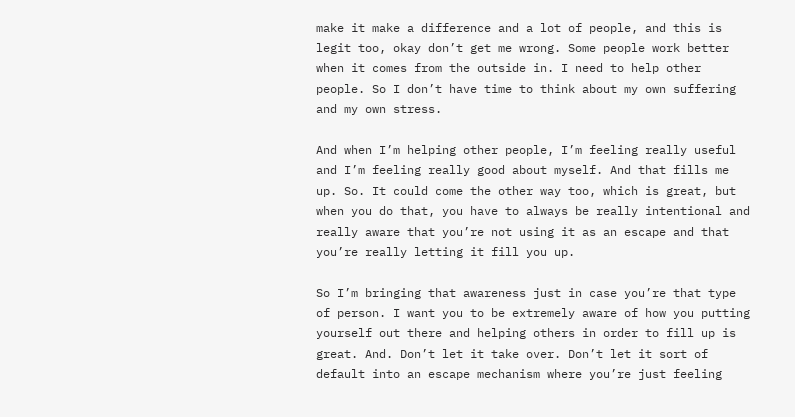make it make a difference and a lot of people, and this is legit too, okay don’t get me wrong. Some people work better when it comes from the outside in. I need to help other people. So I don’t have time to think about my own suffering and my own stress.

And when I’m helping other people, I’m feeling really useful and I’m feeling really good about myself. And that fills me up. So. It could come the other way too, which is great, but when you do that, you have to always be really intentional and really aware that you’re not using it as an escape and that you’re really letting it fill you up.

So I’m bringing that awareness just in case you’re that type of person. I want you to be extremely aware of how you putting yourself out there and helping others in order to fill up is great. And. Don’t let it take over. Don’t let it sort of default into an escape mechanism where you’re just feeling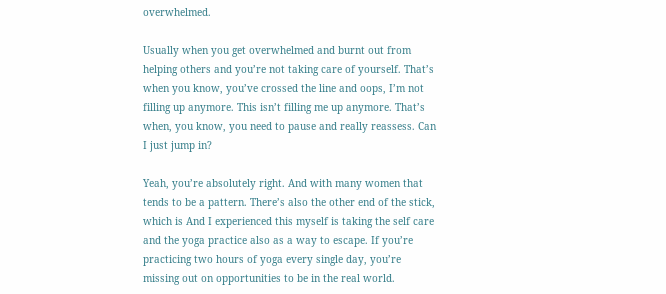overwhelmed.

Usually when you get overwhelmed and burnt out from helping others and you’re not taking care of yourself. That’s when you know, you’ve crossed the line and oops, I’m not filling up anymore. This isn’t filling me up anymore. That’s when, you know, you need to pause and really reassess. Can I just jump in?

Yeah, you’re absolutely right. And with many women that tends to be a pattern. There’s also the other end of the stick, which is And I experienced this myself is taking the self care and the yoga practice also as a way to escape. If you’re practicing two hours of yoga every single day, you’re missing out on opportunities to be in the real world.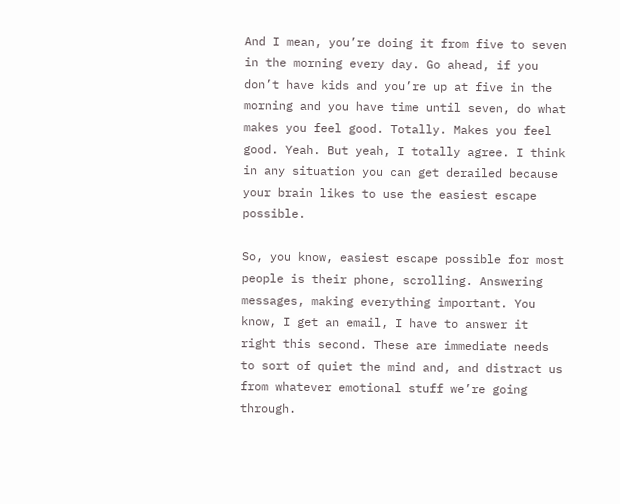And I mean, you’re doing it from five to seven in the morning every day. Go ahead, if you don’t have kids and you’re up at five in the morning and you have time until seven, do what makes you feel good. Totally. Makes you feel good. Yeah. But yeah, I totally agree. I think in any situation you can get derailed because your brain likes to use the easiest escape possible.

So, you know, easiest escape possible for most people is their phone, scrolling. Answering messages, making everything important. You know, I get an email, I have to answer it right this second. These are immediate needs to sort of quiet the mind and, and distract us from whatever emotional stuff we’re going through.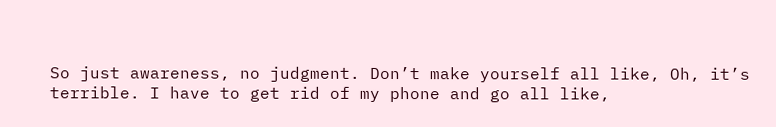So just awareness, no judgment. Don’t make yourself all like, Oh, it’s terrible. I have to get rid of my phone and go all like,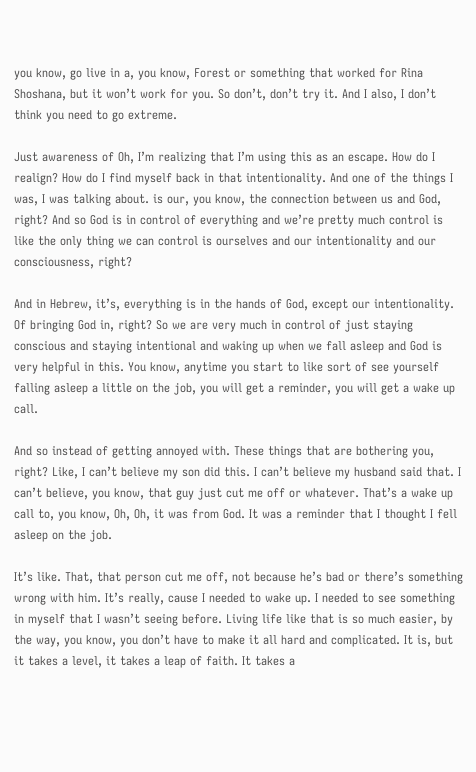you know, go live in a, you know, Forest or something that worked for Rina Shoshana, but it won’t work for you. So don’t, don’t try it. And I also, I don’t think you need to go extreme.

Just awareness of Oh, I’m realizing that I’m using this as an escape. How do I realign? How do I find myself back in that intentionality. And one of the things I was, I was talking about. is our, you know, the connection between us and God, right? And so God is in control of everything and we’re pretty much control is like the only thing we can control is ourselves and our intentionality and our consciousness, right?

And in Hebrew, it’s, everything is in the hands of God, except our intentionality. Of bringing God in, right? So we are very much in control of just staying conscious and staying intentional and waking up when we fall asleep and God is very helpful in this. You know, anytime you start to like sort of see yourself falling asleep a little on the job, you will get a reminder, you will get a wake up call.

And so instead of getting annoyed with. These things that are bothering you, right? Like, I can’t believe my son did this. I can’t believe my husband said that. I can’t believe, you know, that guy just cut me off or whatever. That’s a wake up call to, you know, Oh, Oh, it was from God. It was a reminder that I thought I fell asleep on the job.

It’s like. That, that person cut me off, not because he’s bad or there’s something wrong with him. It’s really, cause I needed to wake up. I needed to see something in myself that I wasn’t seeing before. Living life like that is so much easier, by the way, you know, you don’t have to make it all hard and complicated. It is, but it takes a level, it takes a leap of faith. It takes a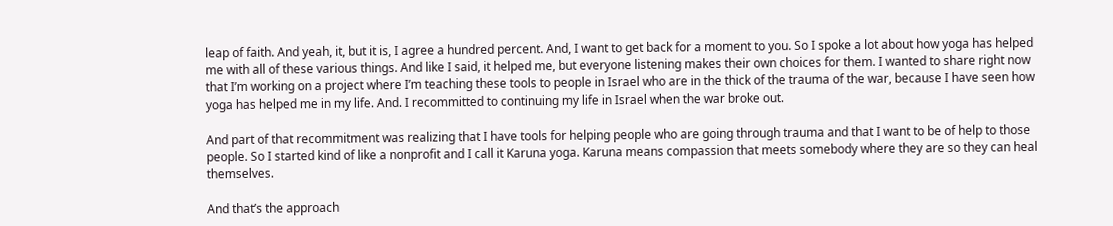leap of faith. And yeah, it, but it is, I agree a hundred percent. And, I want to get back for a moment to you. So I spoke a lot about how yoga has helped me with all of these various things. And like I said, it helped me, but everyone listening makes their own choices for them. I wanted to share right now that I’m working on a project where I’m teaching these tools to people in Israel who are in the thick of the trauma of the war, because I have seen how yoga has helped me in my life. And. I recommitted to continuing my life in Israel when the war broke out.

And part of that recommitment was realizing that I have tools for helping people who are going through trauma and that I want to be of help to those people. So I started kind of like a nonprofit and I call it Karuna yoga. Karuna means compassion that meets somebody where they are so they can heal themselves.

And that’s the approach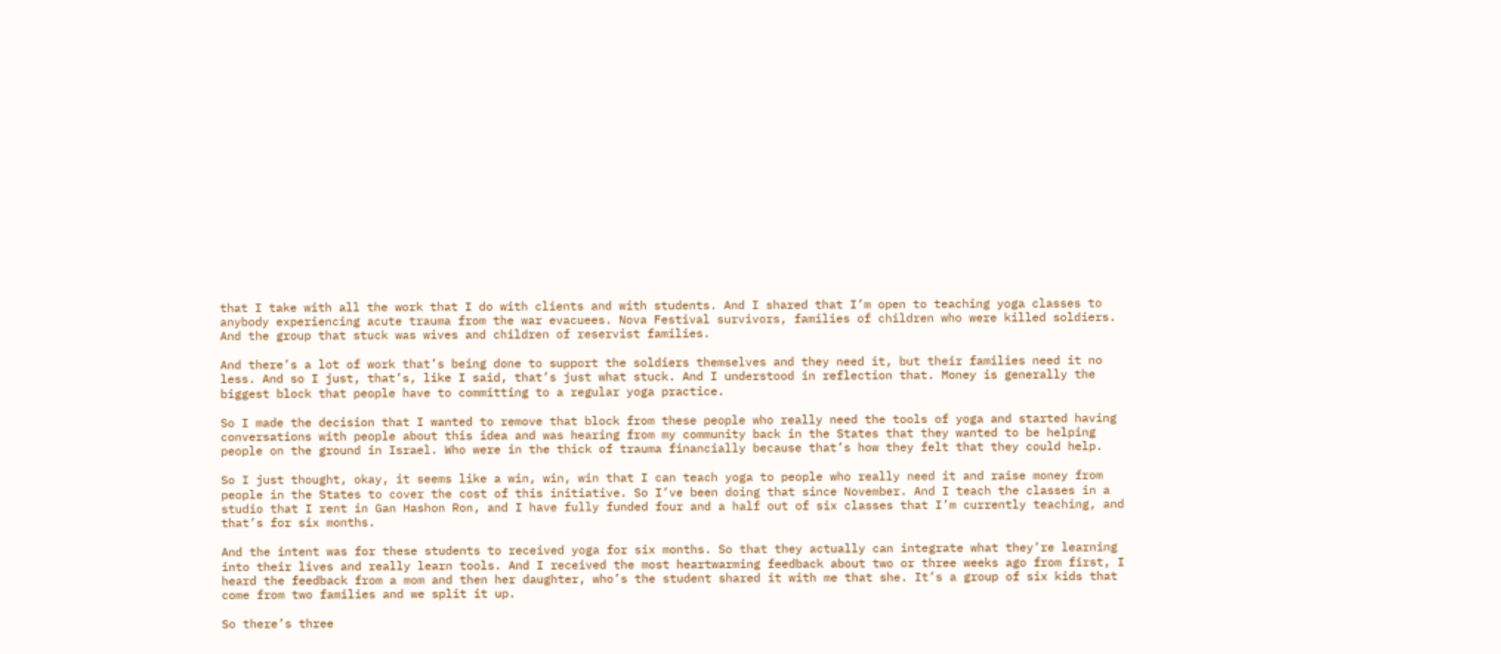that I take with all the work that I do with clients and with students. And I shared that I’m open to teaching yoga classes to anybody experiencing acute trauma from the war evacuees. Nova Festival survivors, families of children who were killed soldiers. And the group that stuck was wives and children of reservist families.

And there’s a lot of work that’s being done to support the soldiers themselves and they need it, but their families need it no less. And so I just, that’s, like I said, that’s just what stuck. And I understood in reflection that. Money is generally the biggest block that people have to committing to a regular yoga practice.

So I made the decision that I wanted to remove that block from these people who really need the tools of yoga and started having conversations with people about this idea and was hearing from my community back in the States that they wanted to be helping people on the ground in Israel. Who were in the thick of trauma financially because that’s how they felt that they could help.

So I just thought, okay, it seems like a win, win, win that I can teach yoga to people who really need it and raise money from people in the States to cover the cost of this initiative. So I’ve been doing that since November. And I teach the classes in a studio that I rent in Gan Hashon Ron, and I have fully funded four and a half out of six classes that I’m currently teaching, and that’s for six months.

And the intent was for these students to received yoga for six months. So that they actually can integrate what they’re learning into their lives and really learn tools. And I received the most heartwarming feedback about two or three weeks ago from first, I heard the feedback from a mom and then her daughter, who’s the student shared it with me that she. It’s a group of six kids that come from two families and we split it up.

So there’s three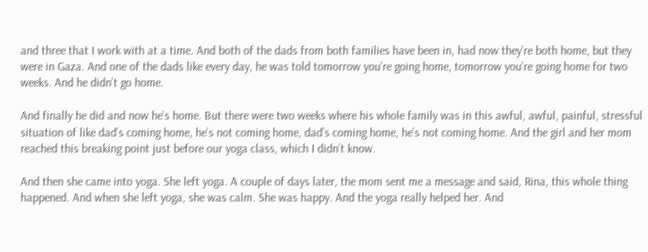and three that I work with at a time. And both of the dads from both families have been in, had now they’re both home, but they were in Gaza. And one of the dads like every day, he was told tomorrow you’re going home, tomorrow you’re going home for two weeks. And he didn’t go home.

And finally he did and now he’s home. But there were two weeks where his whole family was in this awful, awful, painful, stressful situation of like dad’s coming home, he’s not coming home, dad’s coming home, he’s not coming home. And the girl and her mom reached this breaking point just before our yoga class, which I didn’t know.

And then she came into yoga. She left yoga. A couple of days later, the mom sent me a message and said, Rina, this whole thing happened. And when she left yoga, she was calm. She was happy. And the yoga really helped her. And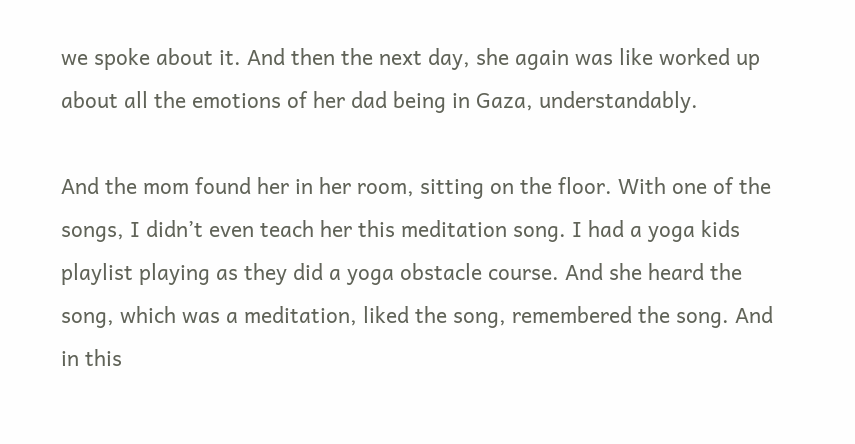we spoke about it. And then the next day, she again was like worked up about all the emotions of her dad being in Gaza, understandably.

And the mom found her in her room, sitting on the floor. With one of the songs, I didn’t even teach her this meditation song. I had a yoga kids playlist playing as they did a yoga obstacle course. And she heard the song, which was a meditation, liked the song, remembered the song. And in this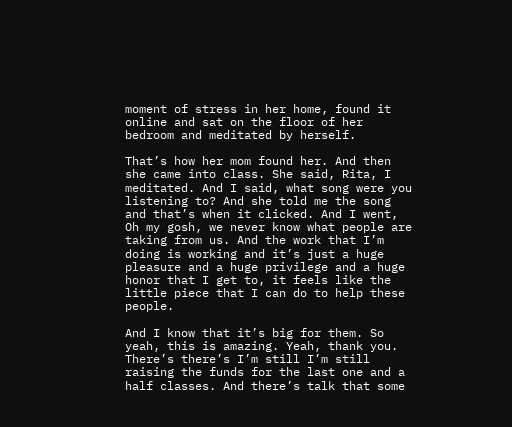moment of stress in her home, found it online and sat on the floor of her bedroom and meditated by herself.

That’s how her mom found her. And then she came into class. She said, Rita, I meditated. And I said, what song were you listening to? And she told me the song and that’s when it clicked. And I went, Oh my gosh, we never know what people are taking from us. And the work that I’m doing is working and it’s just a huge pleasure and a huge privilege and a huge honor that I get to, it feels like the little piece that I can do to help these people.

And I know that it’s big for them. So yeah, this is amazing. Yeah, thank you. There’s there’s I’m still I’m still raising the funds for the last one and a half classes. And there’s talk that some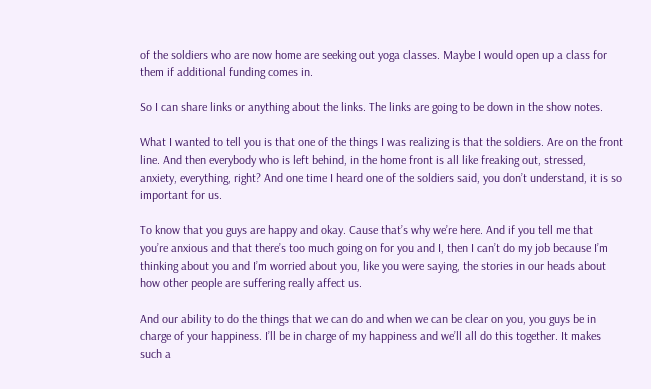of the soldiers who are now home are seeking out yoga classes. Maybe I would open up a class for them if additional funding comes in.

So I can share links or anything about the links. The links are going to be down in the show notes.

What I wanted to tell you is that one of the things I was realizing is that the soldiers. Are on the front line. And then everybody who is left behind, in the home front is all like freaking out, stressed, anxiety, everything, right? And one time I heard one of the soldiers said, you don’t understand, it is so important for us.

To know that you guys are happy and okay. Cause that’s why we’re here. And if you tell me that you’re anxious and that there’s too much going on for you and I, then I can’t do my job because I’m thinking about you and I’m worried about you, like you were saying, the stories in our heads about how other people are suffering really affect us.

And our ability to do the things that we can do and when we can be clear on you, you guys be in charge of your happiness. I’ll be in charge of my happiness and we’ll all do this together. It makes such a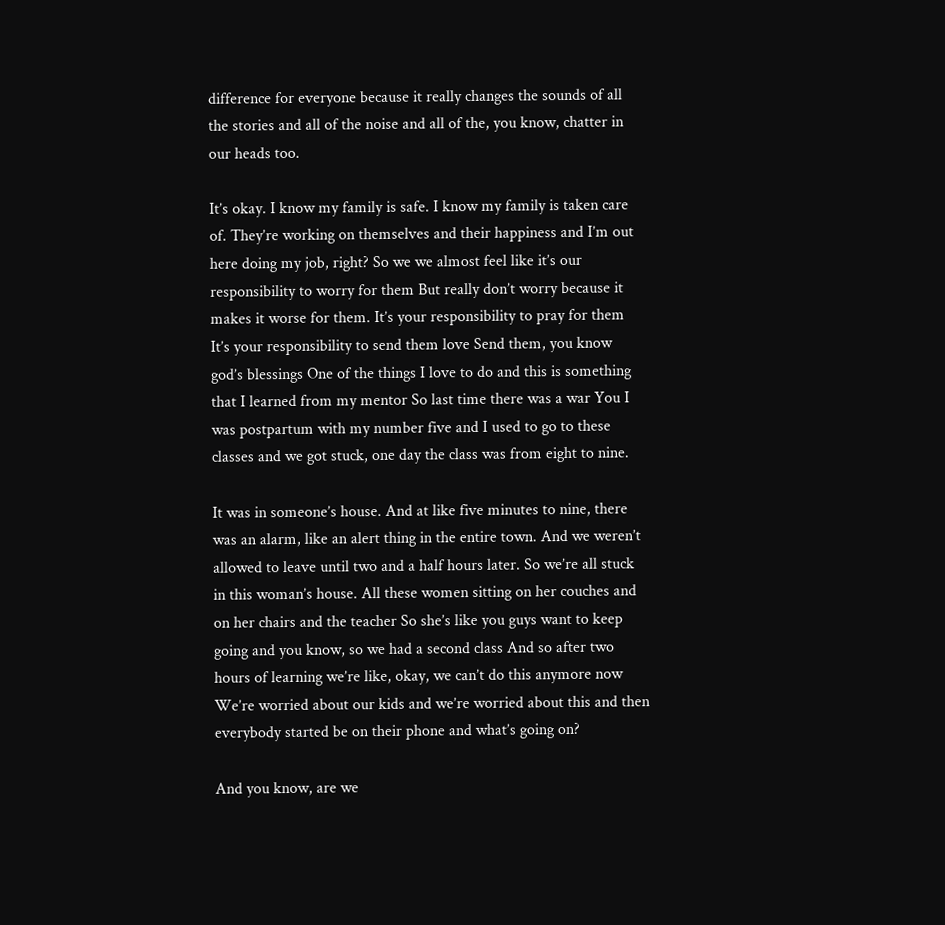difference for everyone because it really changes the sounds of all the stories and all of the noise and all of the, you know, chatter in our heads too.

It’s okay. I know my family is safe. I know my family is taken care of. They’re working on themselves and their happiness and I’m out here doing my job, right? So we we almost feel like it’s our responsibility to worry for them But really don’t worry because it makes it worse for them. It’s your responsibility to pray for them It’s your responsibility to send them love Send them, you know god’s blessings One of the things I love to do and this is something that I learned from my mentor So last time there was a war You I was postpartum with my number five and I used to go to these classes and we got stuck, one day the class was from eight to nine.

It was in someone’s house. And at like five minutes to nine, there was an alarm, like an alert thing in the entire town. And we weren’t allowed to leave until two and a half hours later. So we’re all stuck in this woman’s house. All these women sitting on her couches and on her chairs and the teacher So she’s like you guys want to keep going and you know, so we had a second class And so after two hours of learning we’re like, okay, we can’t do this anymore now We’re worried about our kids and we’re worried about this and then everybody started be on their phone and what’s going on?

And you know, are we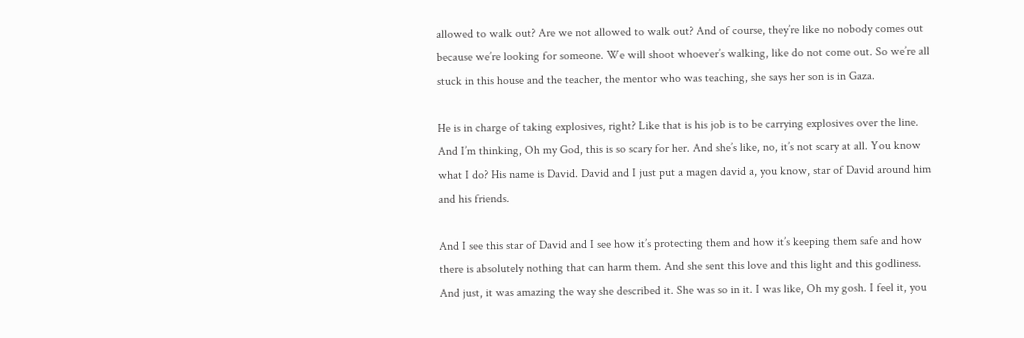allowed to walk out? Are we not allowed to walk out? And of course, they’re like no nobody comes out because we’re looking for someone. We will shoot whoever’s walking, like do not come out. So we’re all stuck in this house and the teacher, the mentor who was teaching, she says her son is in Gaza.

He is in charge of taking explosives, right? Like that is his job is to be carrying explosives over the line. And I’m thinking, Oh my God, this is so scary for her. And she’s like, no, it’s not scary at all. You know what I do? His name is David. David and I just put a magen david a, you know, star of David around him and his friends.

And I see this star of David and I see how it’s protecting them and how it’s keeping them safe and how there is absolutely nothing that can harm them. And she sent this love and this light and this godliness. And just, it was amazing the way she described it. She was so in it. I was like, Oh my gosh. I feel it, you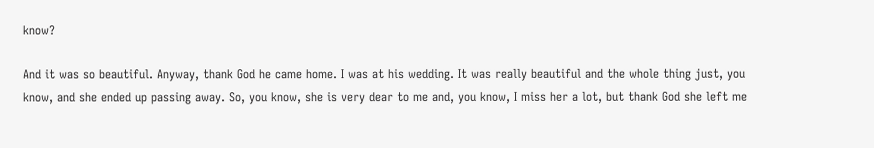know?

And it was so beautiful. Anyway, thank God he came home. I was at his wedding. It was really beautiful and the whole thing just, you know, and she ended up passing away. So, you know, she is very dear to me and, you know, I miss her a lot, but thank God she left me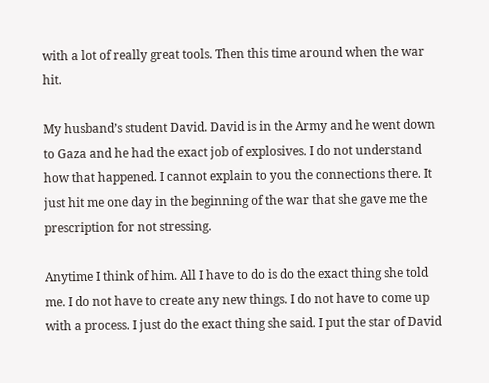with a lot of really great tools. Then this time around when the war hit.

My husband’s student David. David is in the Army and he went down to Gaza and he had the exact job of explosives. I do not understand how that happened. I cannot explain to you the connections there. It just hit me one day in the beginning of the war that she gave me the prescription for not stressing.

Anytime I think of him. All I have to do is do the exact thing she told me. I do not have to create any new things. I do not have to come up with a process. I just do the exact thing she said. I put the star of David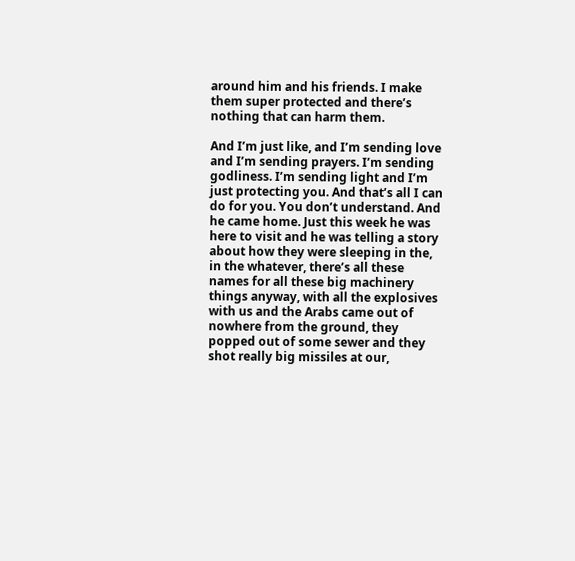around him and his friends. I make them super protected and there’s nothing that can harm them.

And I’m just like, and I’m sending love and I’m sending prayers. I’m sending godliness. I’m sending light and I’m just protecting you. And that’s all I can do for you. You don’t understand. And he came home. Just this week he was here to visit and he was telling a story about how they were sleeping in the, in the whatever, there’s all these names for all these big machinery things anyway, with all the explosives with us and the Arabs came out of nowhere from the ground, they popped out of some sewer and they shot really big missiles at our,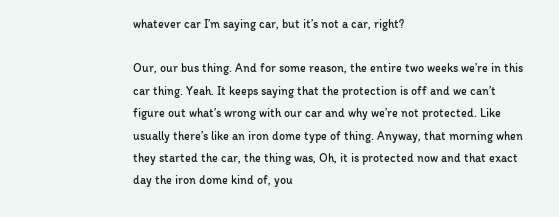whatever car I’m saying car, but it’s not a car, right?

Our, our bus thing. And for some reason, the entire two weeks we’re in this car thing. Yeah. It keeps saying that the protection is off and we can’t figure out what’s wrong with our car and why we’re not protected. Like usually there’s like an iron dome type of thing. Anyway, that morning when they started the car, the thing was, Oh, it is protected now and that exact day the iron dome kind of, you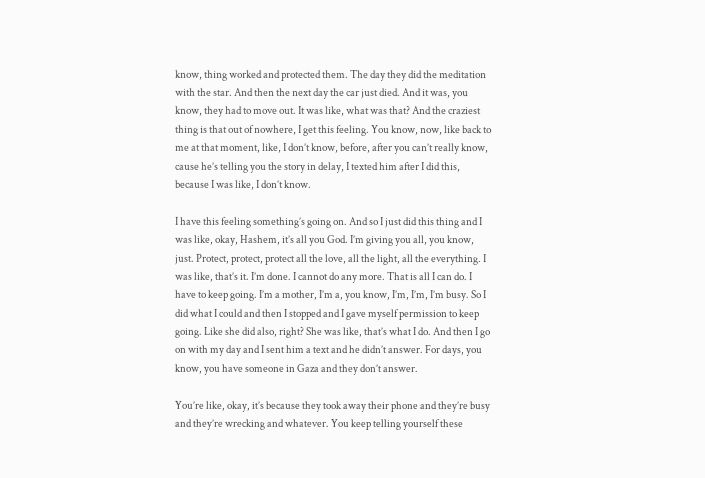know, thing worked and protected them. The day they did the meditation with the star. And then the next day the car just died. And it was, you know, they had to move out. It was like, what was that? And the craziest thing is that out of nowhere, I get this feeling. You know, now, like back to me at that moment, like, I don’t know, before, after you can’t really know, cause he’s telling you the story in delay, I texted him after I did this, because I was like, I don’t know.

I have this feeling something’s going on. And so I just did this thing and I was like, okay, Hashem, it’s all you God. I’m giving you all, you know, just. Protect, protect, protect all the love, all the light, all the everything. I was like, that’s it. I’m done. I cannot do any more. That is all I can do. I have to keep going. I’m a mother, I’m a, you know, I’m, I’m, I’m busy. So I did what I could and then I stopped and I gave myself permission to keep going. Like she did also, right? She was like, that’s what I do. And then I go on with my day and I sent him a text and he didn’t answer. For days, you know, you have someone in Gaza and they don’t answer.

You’re like, okay, it’s because they took away their phone and they’re busy and they’re wrecking and whatever. You keep telling yourself these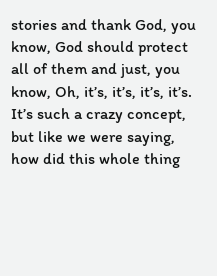stories and thank God, you know, God should protect all of them and just, you know, Oh, it’s, it’s, it’s, it’s. It’s such a crazy concept, but like we were saying, how did this whole thing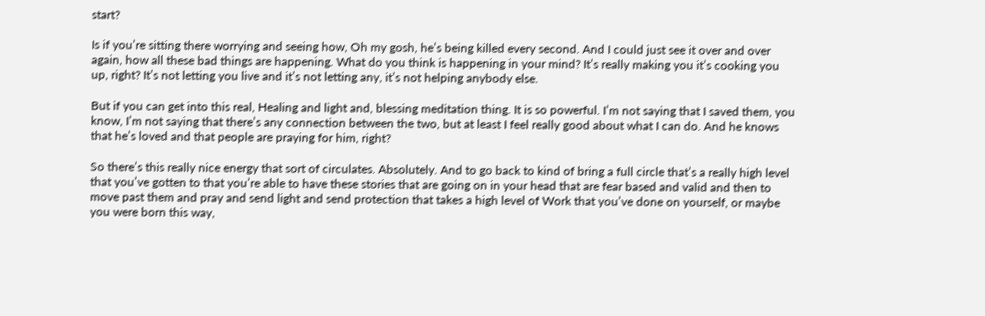start?

Is if you’re sitting there worrying and seeing how, Oh my gosh, he’s being killed every second. And I could just see it over and over again, how all these bad things are happening. What do you think is happening in your mind? It’s really making you it’s cooking you up, right? It’s not letting you live and it’s not letting any, it’s not helping anybody else.

But if you can get into this real, Healing and light and, blessing meditation thing. It is so powerful. I’m not saying that I saved them, you know, I’m not saying that there’s any connection between the two, but at least I feel really good about what I can do. And he knows that he’s loved and that people are praying for him, right?

So there’s this really nice energy that sort of circulates. Absolutely. And to go back to kind of bring a full circle that’s a really high level that you’ve gotten to that you’re able to have these stories that are going on in your head that are fear based and valid and then to move past them and pray and send light and send protection that takes a high level of Work that you’ve done on yourself, or maybe you were born this way,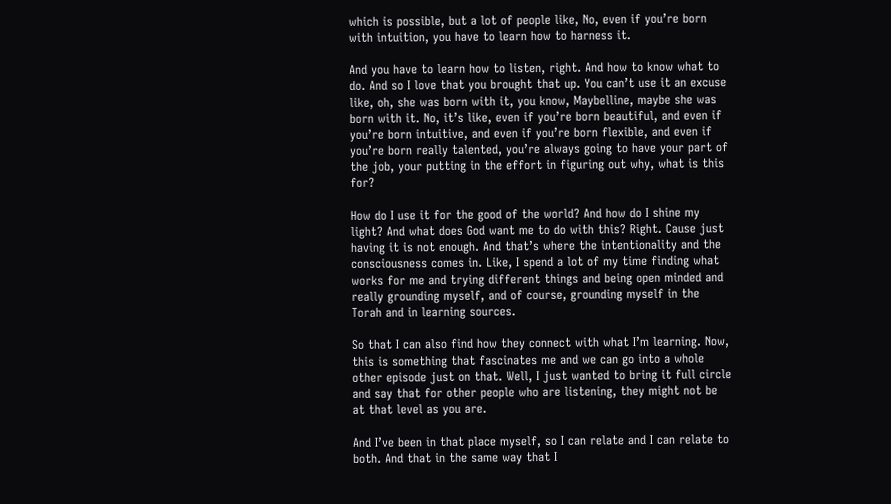which is possible, but a lot of people like, No, even if you’re born with intuition, you have to learn how to harness it.

And you have to learn how to listen, right. And how to know what to do. And so I love that you brought that up. You can’t use it an excuse like, oh, she was born with it, you know, Maybelline, maybe she was born with it. No, it’s like, even if you’re born beautiful, and even if you’re born intuitive, and even if you’re born flexible, and even if you’re born really talented, you’re always going to have your part of the job, your putting in the effort in figuring out why, what is this for?

How do I use it for the good of the world? And how do I shine my light? And what does God want me to do with this? Right. Cause just having it is not enough. And that’s where the intentionality and the consciousness comes in. Like, I spend a lot of my time finding what works for me and trying different things and being open minded and really grounding myself, and of course, grounding myself in the Torah and in learning sources.

So that I can also find how they connect with what I’m learning. Now, this is something that fascinates me and we can go into a whole other episode just on that. Well, I just wanted to bring it full circle and say that for other people who are listening, they might not be at that level as you are.

And I’ve been in that place myself, so I can relate and I can relate to both. And that in the same way that I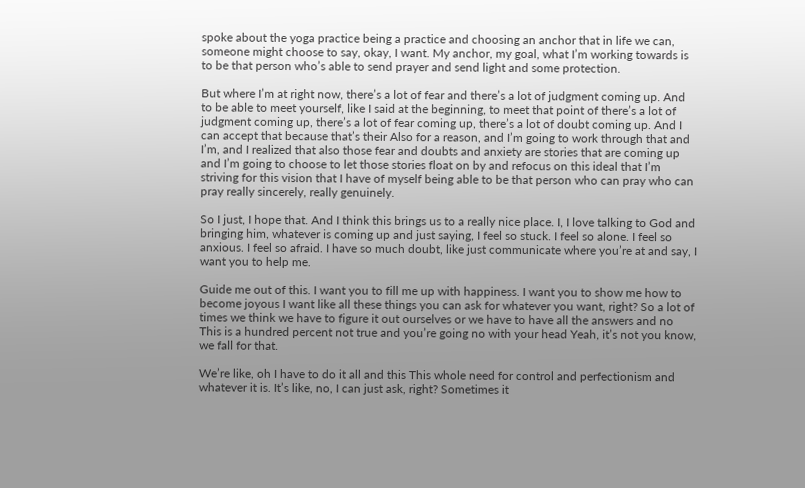spoke about the yoga practice being a practice and choosing an anchor that in life we can, someone might choose to say, okay, I want. My anchor, my goal, what I’m working towards is to be that person who’s able to send prayer and send light and some protection.

But where I’m at right now, there’s a lot of fear and there’s a lot of judgment coming up. And to be able to meet yourself, like I said at the beginning, to meet that point of there’s a lot of judgment coming up, there’s a lot of fear coming up, there’s a lot of doubt coming up. And I can accept that because that’s their Also for a reason, and I’m going to work through that and I’m, and I realized that also those fear and doubts and anxiety are stories that are coming up and I’m going to choose to let those stories float on by and refocus on this ideal that I’m striving for this vision that I have of myself being able to be that person who can pray who can pray really sincerely, really genuinely.

So I just, I hope that. And I think this brings us to a really nice place. I, I love talking to God and bringing him, whatever is coming up and just saying, I feel so stuck. I feel so alone. I feel so anxious. I feel so afraid. I have so much doubt, like just communicate where you’re at and say, I want you to help me.

Guide me out of this. I want you to fill me up with happiness. I want you to show me how to become joyous I want like all these things you can ask for whatever you want, right? So a lot of times we think we have to figure it out ourselves or we have to have all the answers and no This is a hundred percent not true and you’re going no with your head Yeah, it’s not you know, we fall for that.

We’re like, oh I have to do it all and this This whole need for control and perfectionism and whatever it is. It’s like, no, I can just ask, right? Sometimes it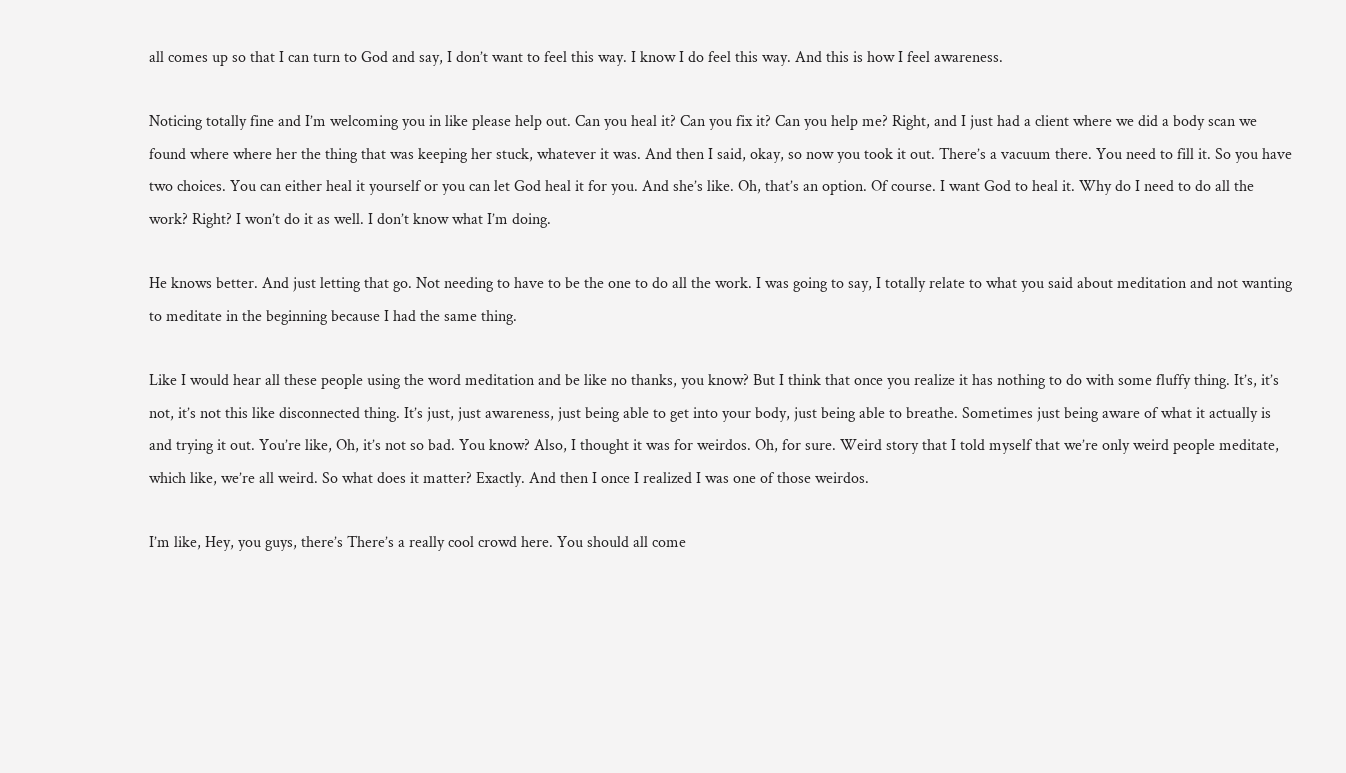all comes up so that I can turn to God and say, I don’t want to feel this way. I know I do feel this way. And this is how I feel awareness.

Noticing totally fine and I’m welcoming you in like please help out. Can you heal it? Can you fix it? Can you help me? Right, and I just had a client where we did a body scan we found where where her the thing that was keeping her stuck, whatever it was. And then I said, okay, so now you took it out. There’s a vacuum there. You need to fill it. So you have two choices. You can either heal it yourself or you can let God heal it for you. And she’s like. Oh, that’s an option. Of course. I want God to heal it. Why do I need to do all the work? Right? I won’t do it as well. I don’t know what I’m doing.

He knows better. And just letting that go. Not needing to have to be the one to do all the work. I was going to say, I totally relate to what you said about meditation and not wanting to meditate in the beginning because I had the same thing.

Like I would hear all these people using the word meditation and be like no thanks, you know? But I think that once you realize it has nothing to do with some fluffy thing. It’s, it’s not, it’s not this like disconnected thing. It’s just, just awareness, just being able to get into your body, just being able to breathe. Sometimes just being aware of what it actually is and trying it out. You’re like, Oh, it’s not so bad. You know? Also, I thought it was for weirdos. Oh, for sure. Weird story that I told myself that we’re only weird people meditate, which like, we’re all weird. So what does it matter? Exactly. And then I once I realized I was one of those weirdos.

I’m like, Hey, you guys, there’s There’s a really cool crowd here. You should all come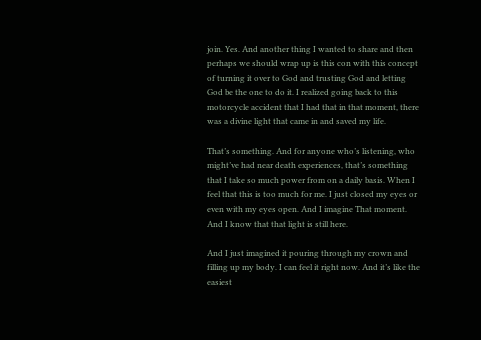join. Yes. And another thing I wanted to share and then perhaps we should wrap up is this con with this concept of turning it over to God and trusting God and letting God be the one to do it. I realized going back to this motorcycle accident that I had that in that moment, there was a divine light that came in and saved my life.

That’s something. And for anyone who’s listening, who might’ve had near death experiences, that’s something that I take so much power from on a daily basis. When I feel that this is too much for me. I just closed my eyes or even with my eyes open. And I imagine That moment. And I know that that light is still here.

And I just imagined it pouring through my crown and filling up my body. I can feel it right now. And it’s like the easiest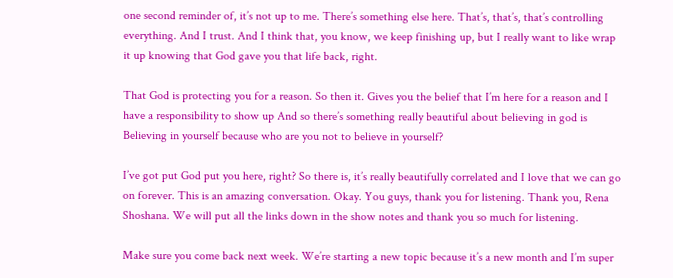one second reminder of, it’s not up to me. There’s something else here. That’s, that’s, that’s controlling everything. And I trust. And I think that, you know, we keep finishing up, but I really want to like wrap it up knowing that God gave you that life back, right.

That God is protecting you for a reason. So then it. Gives you the belief that I’m here for a reason and I have a responsibility to show up And so there’s something really beautiful about believing in god is Believing in yourself because who are you not to believe in yourself?

I’ve got put God put you here, right? So there is, it’s really beautifully correlated and I love that we can go on forever. This is an amazing conversation. Okay. You guys, thank you for listening. Thank you, Rena Shoshana. We will put all the links down in the show notes and thank you so much for listening.

Make sure you come back next week. We’re starting a new topic because it’s a new month and I’m super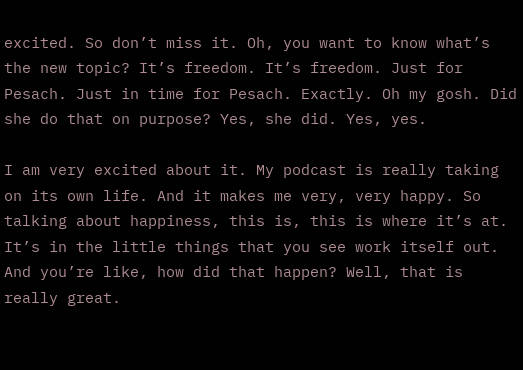excited. So don’t miss it. Oh, you want to know what’s the new topic? It’s freedom. It’s freedom. Just for Pesach. Just in time for Pesach. Exactly. Oh my gosh. Did she do that on purpose? Yes, she did. Yes, yes.

I am very excited about it. My podcast is really taking on its own life. And it makes me very, very happy. So talking about happiness, this is, this is where it’s at. It’s in the little things that you see work itself out. And you’re like, how did that happen? Well, that is really great.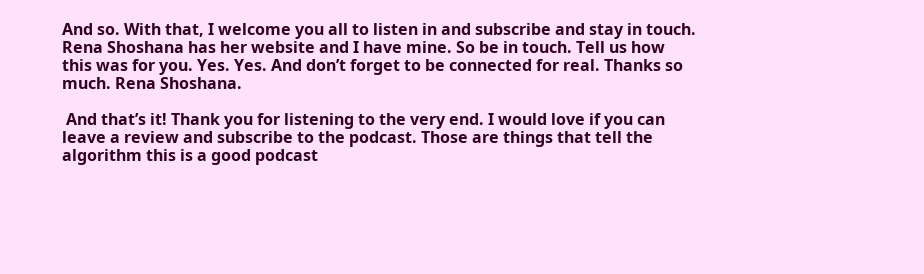And so. With that, I welcome you all to listen in and subscribe and stay in touch. Rena Shoshana has her website and I have mine. So be in touch. Tell us how this was for you. Yes. Yes. And don’t forget to be connected for real. Thanks so much. Rena Shoshana.

 And that’s it! Thank you for listening to the very end. I would love if you can leave a review and subscribe to the podcast. Those are things that tell the algorithm this is a good podcast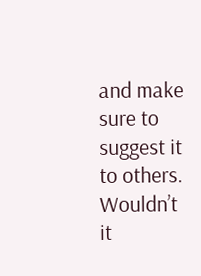and make sure to suggest it to others. Wouldn’t it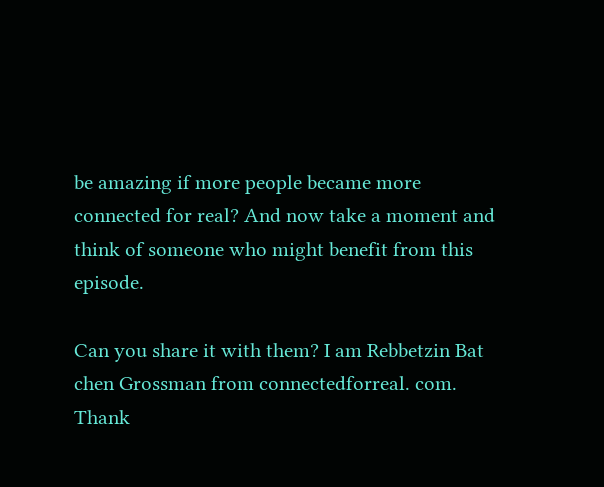be amazing if more people became more connected for real? And now take a moment and think of someone who might benefit from this episode.

Can you share it with them? I am Rebbetzin Bat chen Grossman from connectedforreal. com. Thank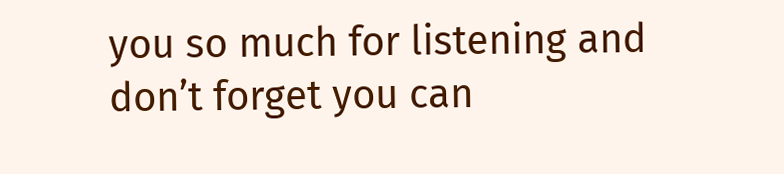you so much for listening and don’t forget you can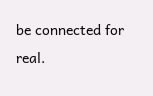be connected for real.